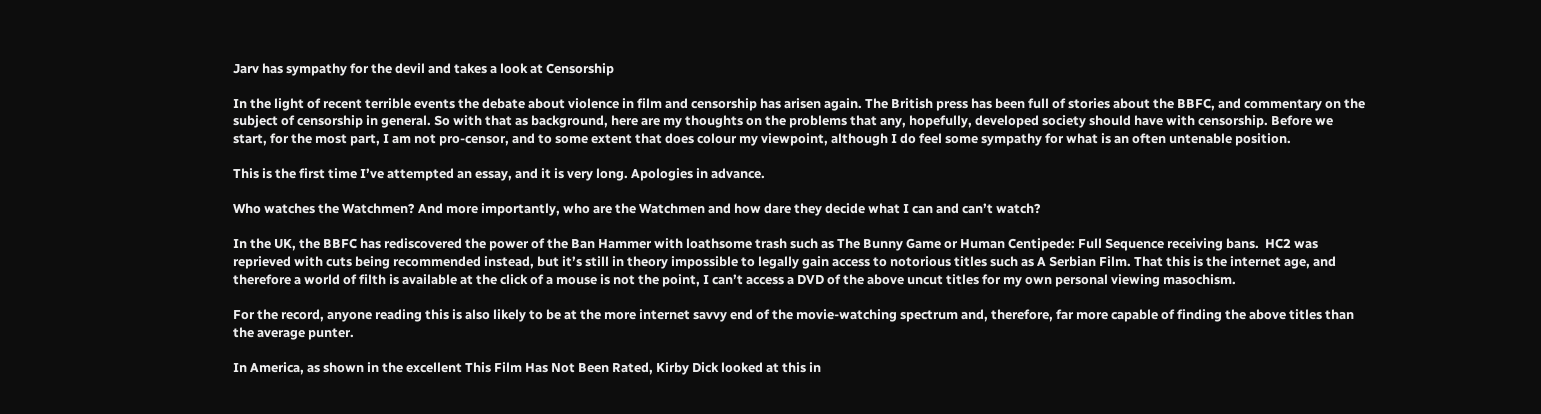Jarv has sympathy for the devil and takes a look at Censorship

In the light of recent terrible events the debate about violence in film and censorship has arisen again. The British press has been full of stories about the BBFC, and commentary on the subject of censorship in general. So with that as background, here are my thoughts on the problems that any, hopefully, developed society should have with censorship. Before we start, for the most part, I am not pro-censor, and to some extent that does colour my viewpoint, although I do feel some sympathy for what is an often untenable position.

This is the first time I’ve attempted an essay, and it is very long. Apologies in advance.

Who watches the Watchmen? And more importantly, who are the Watchmen and how dare they decide what I can and can’t watch?

In the UK, the BBFC has rediscovered the power of the Ban Hammer with loathsome trash such as The Bunny Game or Human Centipede: Full Sequence receiving bans.  HC2 was reprieved with cuts being recommended instead, but it’s still in theory impossible to legally gain access to notorious titles such as A Serbian Film. That this is the internet age, and therefore a world of filth is available at the click of a mouse is not the point, I can’t access a DVD of the above uncut titles for my own personal viewing masochism.

For the record, anyone reading this is also likely to be at the more internet savvy end of the movie-watching spectrum and, therefore, far more capable of finding the above titles than the average punter.

In America, as shown in the excellent This Film Has Not Been Rated, Kirby Dick looked at this in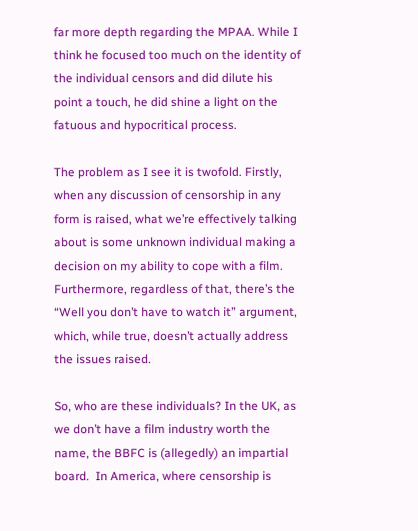far more depth regarding the MPAA. While I think he focused too much on the identity of the individual censors and did dilute his point a touch, he did shine a light on the fatuous and hypocritical process.

The problem as I see it is twofold. Firstly, when any discussion of censorship in any form is raised, what we’re effectively talking about is some unknown individual making a decision on my ability to cope with a film. Furthermore, regardless of that, there’s the “Well you don’t have to watch it” argument, which, while true, doesn’t actually address the issues raised.

So, who are these individuals? In the UK, as we don’t have a film industry worth the name, the BBFC is (allegedly) an impartial board.  In America, where censorship is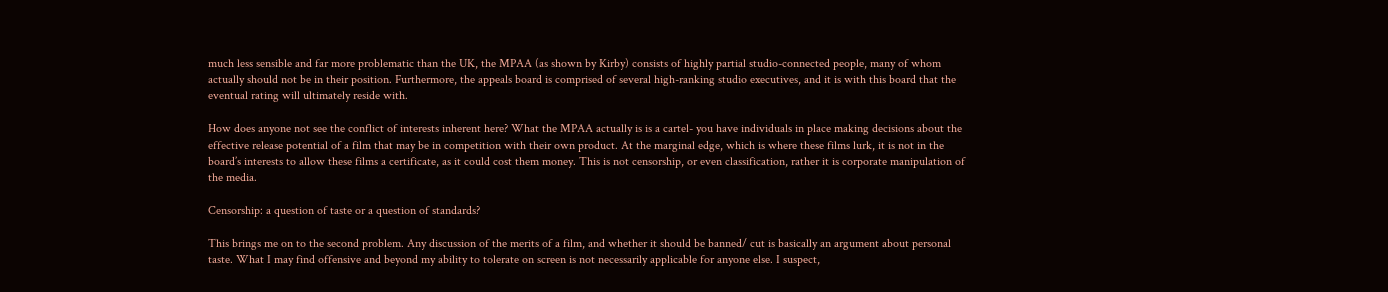much less sensible and far more problematic than the UK, the MPAA (as shown by Kirby) consists of highly partial studio-connected people, many of whom actually should not be in their position. Furthermore, the appeals board is comprised of several high-ranking studio executives, and it is with this board that the eventual rating will ultimately reside with.

How does anyone not see the conflict of interests inherent here? What the MPAA actually is is a cartel- you have individuals in place making decisions about the effective release potential of a film that may be in competition with their own product. At the marginal edge, which is where these films lurk, it is not in the board’s interests to allow these films a certificate, as it could cost them money. This is not censorship, or even classification, rather it is corporate manipulation of the media.

Censorship: a question of taste or a question of standards?

This brings me on to the second problem. Any discussion of the merits of a film, and whether it should be banned/ cut is basically an argument about personal taste. What I may find offensive and beyond my ability to tolerate on screen is not necessarily applicable for anyone else. I suspect,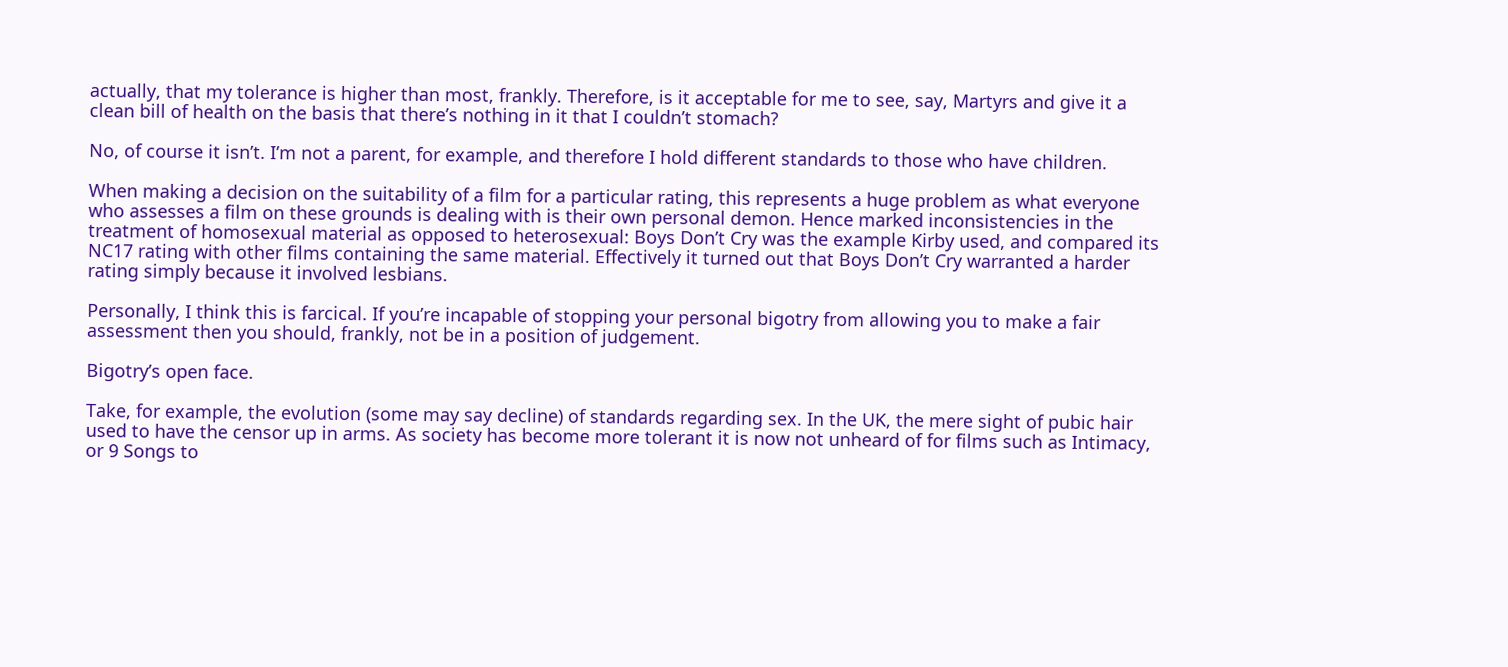actually, that my tolerance is higher than most, frankly. Therefore, is it acceptable for me to see, say, Martyrs and give it a clean bill of health on the basis that there’s nothing in it that I couldn’t stomach?

No, of course it isn’t. I’m not a parent, for example, and therefore I hold different standards to those who have children.

When making a decision on the suitability of a film for a particular rating, this represents a huge problem as what everyone who assesses a film on these grounds is dealing with is their own personal demon. Hence marked inconsistencies in the treatment of homosexual material as opposed to heterosexual: Boys Don’t Cry was the example Kirby used, and compared its NC17 rating with other films containing the same material. Effectively it turned out that Boys Don’t Cry warranted a harder rating simply because it involved lesbians.

Personally, I think this is farcical. If you’re incapable of stopping your personal bigotry from allowing you to make a fair assessment then you should, frankly, not be in a position of judgement.

Bigotry’s open face.

Take, for example, the evolution (some may say decline) of standards regarding sex. In the UK, the mere sight of pubic hair used to have the censor up in arms. As society has become more tolerant it is now not unheard of for films such as Intimacy, or 9 Songs to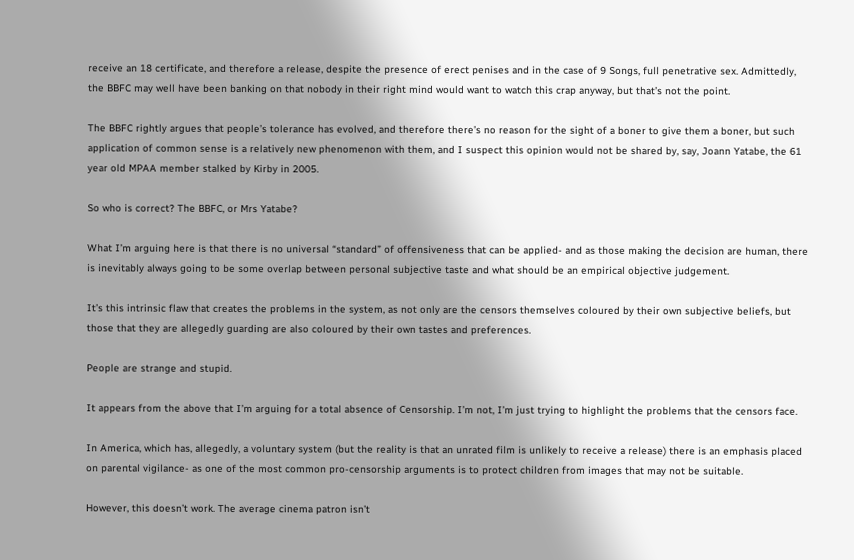receive an 18 certificate, and therefore a release, despite the presence of erect penises and in the case of 9 Songs, full penetrative sex. Admittedly, the BBFC may well have been banking on that nobody in their right mind would want to watch this crap anyway, but that’s not the point.

The BBFC rightly argues that people’s tolerance has evolved, and therefore there’s no reason for the sight of a boner to give them a boner, but such application of common sense is a relatively new phenomenon with them, and I suspect this opinion would not be shared by, say, Joann Yatabe, the 61 year old MPAA member stalked by Kirby in 2005.

So who is correct? The BBFC, or Mrs Yatabe?

What I’m arguing here is that there is no universal “standard” of offensiveness that can be applied- and as those making the decision are human, there is inevitably always going to be some overlap between personal subjective taste and what should be an empirical objective judgement.

It’s this intrinsic flaw that creates the problems in the system, as not only are the censors themselves coloured by their own subjective beliefs, but those that they are allegedly guarding are also coloured by their own tastes and preferences.

People are strange and stupid.

It appears from the above that I’m arguing for a total absence of Censorship. I’m not, I’m just trying to highlight the problems that the censors face.

In America, which has, allegedly, a voluntary system (but the reality is that an unrated film is unlikely to receive a release) there is an emphasis placed on parental vigilance- as one of the most common pro-censorship arguments is to protect children from images that may not be suitable.

However, this doesn’t work. The average cinema patron isn’t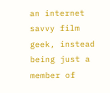an internet savvy film geek, instead being just a member of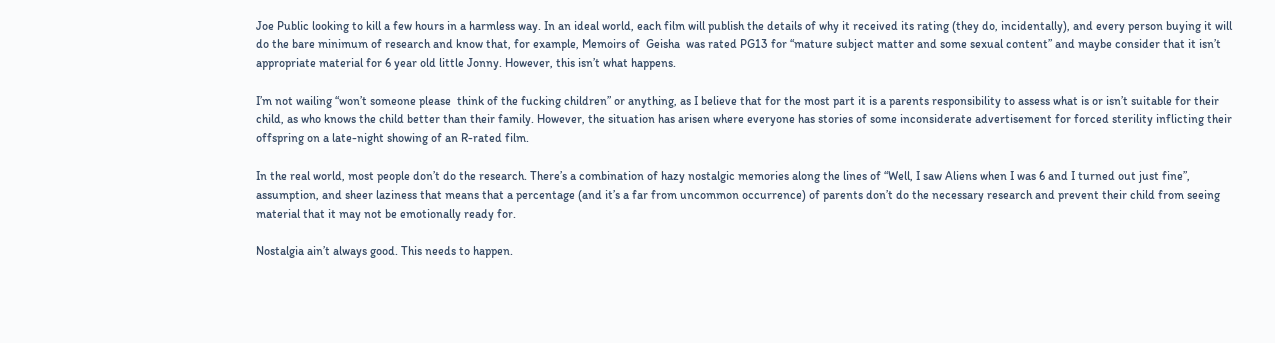Joe Public looking to kill a few hours in a harmless way. In an ideal world, each film will publish the details of why it received its rating (they do, incidentally), and every person buying it will do the bare minimum of research and know that, for example, Memoirs of  Geisha  was rated PG13 for “mature subject matter and some sexual content” and maybe consider that it isn’t appropriate material for 6 year old little Jonny. However, this isn’t what happens.

I’m not wailing “won’t someone please  think of the fucking children” or anything, as I believe that for the most part it is a parents responsibility to assess what is or isn’t suitable for their child, as who knows the child better than their family. However, the situation has arisen where everyone has stories of some inconsiderate advertisement for forced sterility inflicting their offspring on a late-night showing of an R-rated film.

In the real world, most people don’t do the research. There’s a combination of hazy nostalgic memories along the lines of “Well, I saw Aliens when I was 6 and I turned out just fine”, assumption, and sheer laziness that means that a percentage (and it’s a far from uncommon occurrence) of parents don’t do the necessary research and prevent their child from seeing material that it may not be emotionally ready for.

Nostalgia ain’t always good. This needs to happen.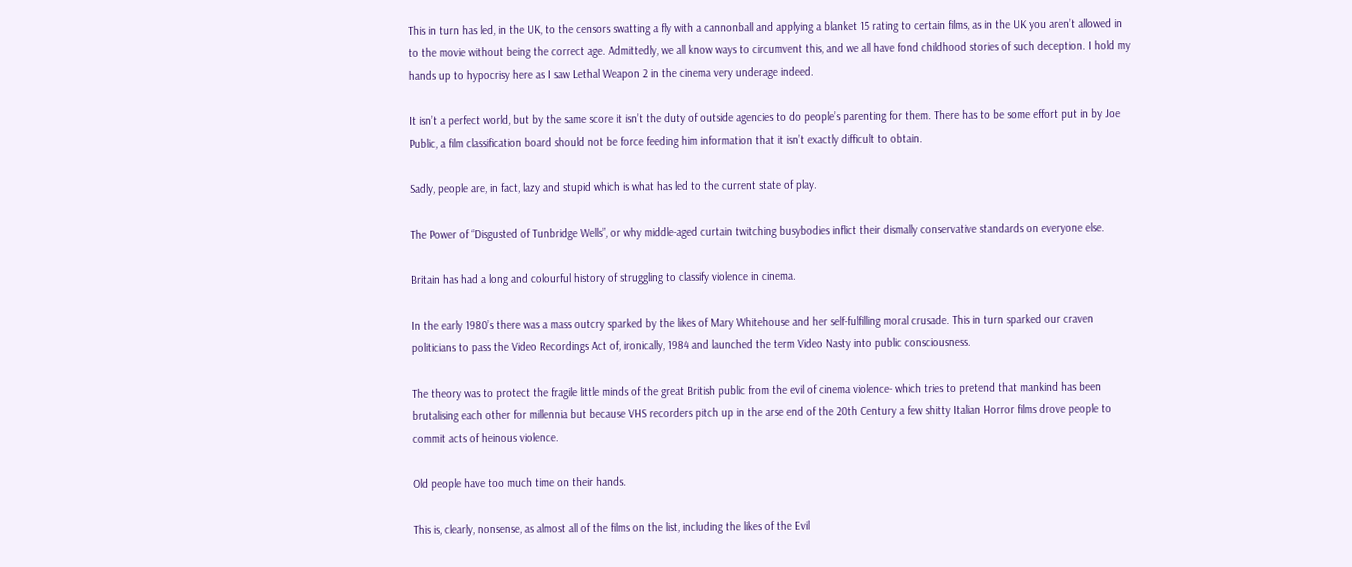This in turn has led, in the UK, to the censors swatting a fly with a cannonball and applying a blanket 15 rating to certain films, as in the UK you aren’t allowed in to the movie without being the correct age. Admittedly, we all know ways to circumvent this, and we all have fond childhood stories of such deception. I hold my hands up to hypocrisy here as I saw Lethal Weapon 2 in the cinema very underage indeed.

It isn’t a perfect world, but by the same score it isn’t the duty of outside agencies to do people’s parenting for them. There has to be some effort put in by Joe Public, a film classification board should not be force feeding him information that it isn’t exactly difficult to obtain.

Sadly, people are, in fact, lazy and stupid which is what has led to the current state of play.

The Power of “Disgusted of Tunbridge Wells”, or why middle-aged curtain twitching busybodies inflict their dismally conservative standards on everyone else.

Britain has had a long and colourful history of struggling to classify violence in cinema.

In the early 1980’s there was a mass outcry sparked by the likes of Mary Whitehouse and her self-fulfilling moral crusade. This in turn sparked our craven politicians to pass the Video Recordings Act of, ironically, 1984 and launched the term Video Nasty into public consciousness.

The theory was to protect the fragile little minds of the great British public from the evil of cinema violence- which tries to pretend that mankind has been brutalising each other for millennia but because VHS recorders pitch up in the arse end of the 20th Century a few shitty Italian Horror films drove people to commit acts of heinous violence.

Old people have too much time on their hands.

This is, clearly, nonsense, as almost all of the films on the list, including the likes of the Evil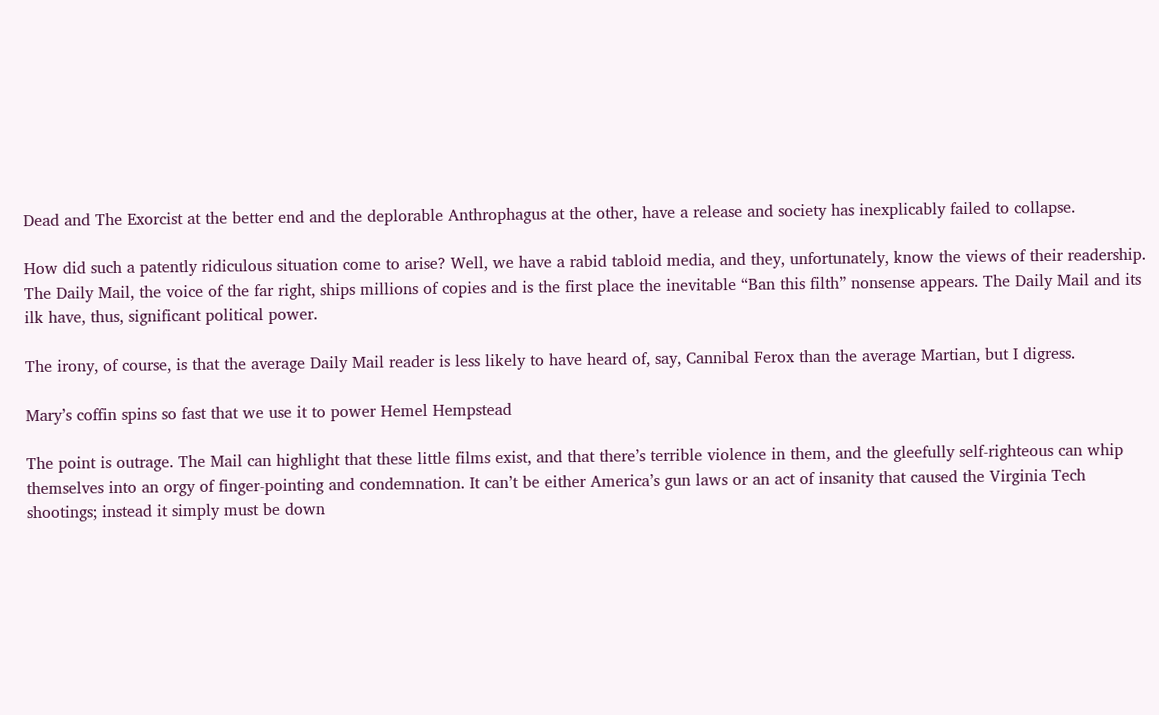Dead and The Exorcist at the better end and the deplorable Anthrophagus at the other, have a release and society has inexplicably failed to collapse.

How did such a patently ridiculous situation come to arise? Well, we have a rabid tabloid media, and they, unfortunately, know the views of their readership. The Daily Mail, the voice of the far right, ships millions of copies and is the first place the inevitable “Ban this filth” nonsense appears. The Daily Mail and its ilk have, thus, significant political power.

The irony, of course, is that the average Daily Mail reader is less likely to have heard of, say, Cannibal Ferox than the average Martian, but I digress.

Mary’s coffin spins so fast that we use it to power Hemel Hempstead

The point is outrage. The Mail can highlight that these little films exist, and that there’s terrible violence in them, and the gleefully self-righteous can whip themselves into an orgy of finger-pointing and condemnation. It can’t be either America’s gun laws or an act of insanity that caused the Virginia Tech shootings; instead it simply must be down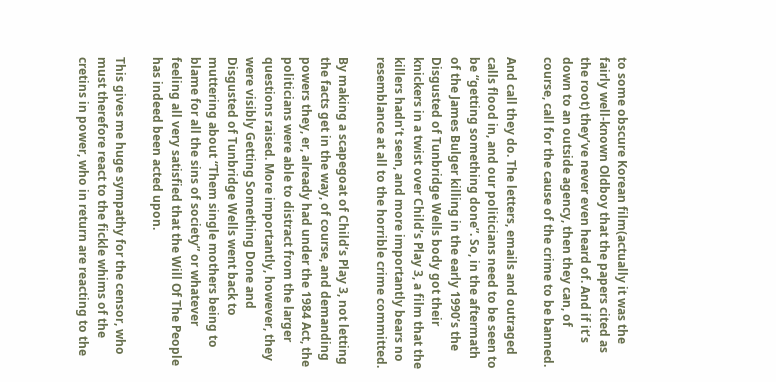to some obscure Korean film(actually it was the fairly well-known Oldboy that the papers cited as the root) they’ve never even heard of. And if it’s down to an outside agency, then they can, of course, call for the cause of the crime to be banned.

And call they do. The letters, emails and outraged calls flood in, and our politicians need to be seen to be “getting something done”. So, in the aftermath of the James Bulger killing in the early 1990’s the Disgusted of Tunbridge Wells body got their knickers in a twist over Child’s Play 3, a film that the killers hadn’t seen, and more importantly bears no resemblance at all to the horrible crime committed.

By making a scapegoat of Child’s Play 3, not letting the facts get in the way, of course, and demanding powers they, er, already had under the 1984 Act, the politicians were able to distract from the larger questions raised. More importantly, however, they were visibly Getting Something Done and Disgusted of Tunbridge Wells went back to muttering about “Them single mothers being to blame for all the sins of society” or whatever feeling all very satisfied that the Will Of The People has indeed been acted upon.

This gives me huge sympathy for the censor, who must therefore react to the fickle whims of the cretins in power, who in return are reacting to the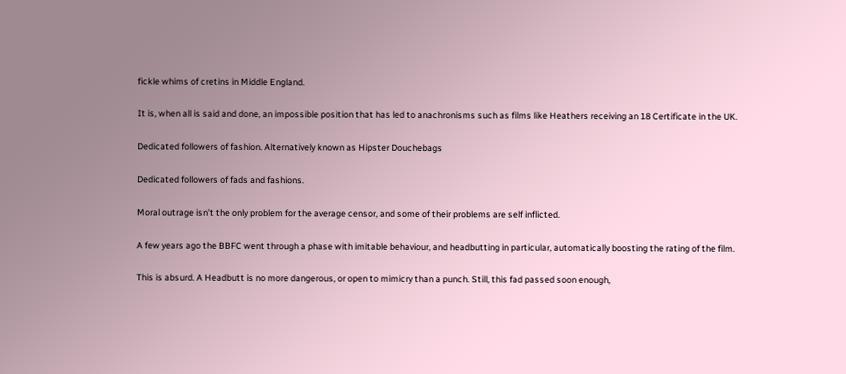fickle whims of cretins in Middle England.

It is, when all is said and done, an impossible position that has led to anachronisms such as films like Heathers receiving an 18 Certificate in the UK.

Dedicated followers of fashion. Alternatively known as Hipster Douchebags

Dedicated followers of fads and fashions.

Moral outrage isn’t the only problem for the average censor, and some of their problems are self inflicted.

A few years ago the BBFC went through a phase with imitable behaviour, and headbutting in particular, automatically boosting the rating of the film.

This is absurd. A Headbutt is no more dangerous, or open to mimicry than a punch. Still, this fad passed soon enough,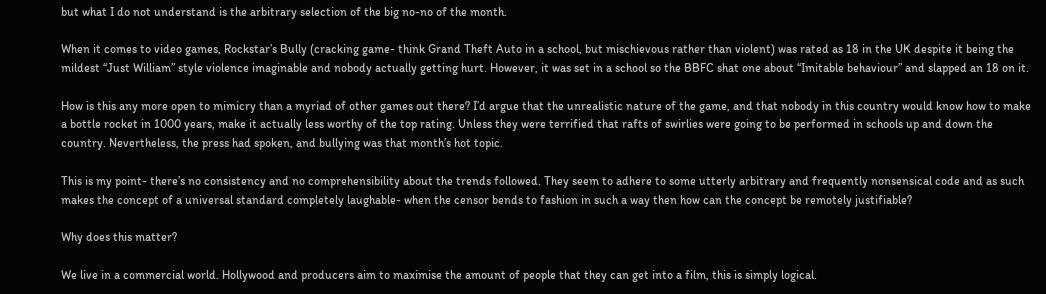but what I do not understand is the arbitrary selection of the big no-no of the month.

When it comes to video games, Rockstar’s Bully (cracking game- think Grand Theft Auto in a school, but mischievous rather than violent) was rated as 18 in the UK despite it being the mildest “Just William” style violence imaginable and nobody actually getting hurt. However, it was set in a school so the BBFC shat one about “Imitable behaviour” and slapped an 18 on it.

How is this any more open to mimicry than a myriad of other games out there? I’d argue that the unrealistic nature of the game, and that nobody in this country would know how to make a bottle rocket in 1000 years, make it actually less worthy of the top rating. Unless they were terrified that rafts of swirlies were going to be performed in schools up and down the country. Nevertheless, the press had spoken, and bullying was that month’s hot topic.

This is my point- there’s no consistency and no comprehensibility about the trends followed. They seem to adhere to some utterly arbitrary and frequently nonsensical code and as such makes the concept of a universal standard completely laughable- when the censor bends to fashion in such a way then how can the concept be remotely justifiable?

Why does this matter?

We live in a commercial world. Hollywood and producers aim to maximise the amount of people that they can get into a film, this is simply logical.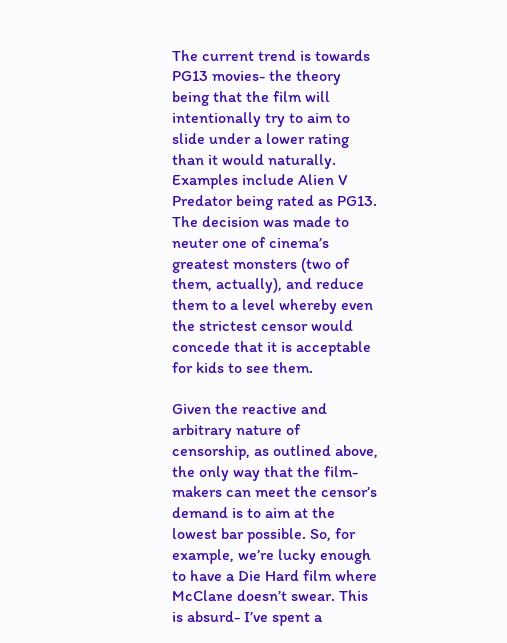The current trend is towards PG13 movies- the theory being that the film will intentionally try to aim to slide under a lower rating than it would naturally. Examples include Alien V Predator being rated as PG13. The decision was made to neuter one of cinema’s greatest monsters (two of them, actually), and reduce them to a level whereby even the strictest censor would concede that it is acceptable for kids to see them.

Given the reactive and arbitrary nature of censorship, as outlined above, the only way that the film-makers can meet the censor’s demand is to aim at the lowest bar possible. So, for example, we’re lucky enough to have a Die Hard film where McClane doesn’t swear. This is absurd- I’ve spent a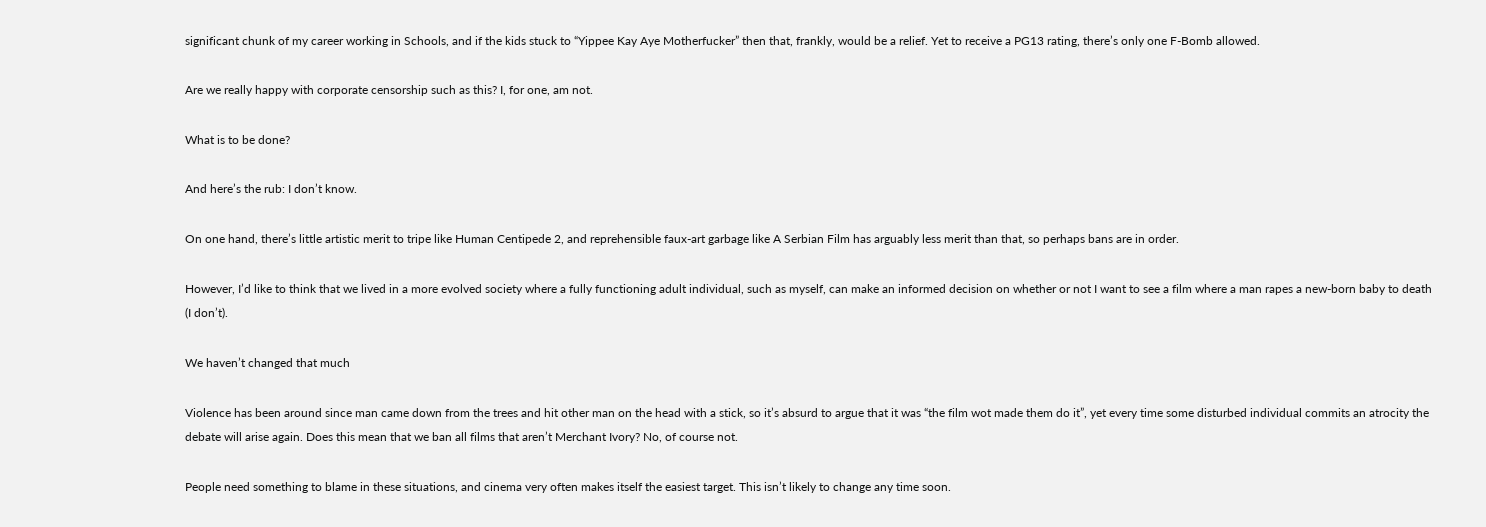significant chunk of my career working in Schools, and if the kids stuck to “Yippee Kay Aye Motherfucker” then that, frankly, would be a relief. Yet to receive a PG13 rating, there’s only one F-Bomb allowed.

Are we really happy with corporate censorship such as this? I, for one, am not.

What is to be done?

And here’s the rub: I don’t know.

On one hand, there’s little artistic merit to tripe like Human Centipede 2, and reprehensible faux-art garbage like A Serbian Film has arguably less merit than that, so perhaps bans are in order.

However, I’d like to think that we lived in a more evolved society where a fully functioning adult individual, such as myself, can make an informed decision on whether or not I want to see a film where a man rapes a new-born baby to death (I don’t).

We haven’t changed that much

Violence has been around since man came down from the trees and hit other man on the head with a stick, so it’s absurd to argue that it was “the film wot made them do it”, yet every time some disturbed individual commits an atrocity the debate will arise again. Does this mean that we ban all films that aren’t Merchant Ivory? No, of course not.

People need something to blame in these situations, and cinema very often makes itself the easiest target. This isn’t likely to change any time soon.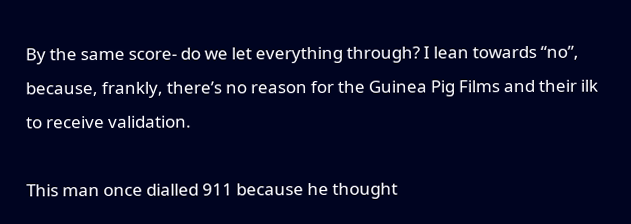By the same score- do we let everything through? I lean towards “no”, because, frankly, there’s no reason for the Guinea Pig Films and their ilk to receive validation.

This man once dialled 911 because he thought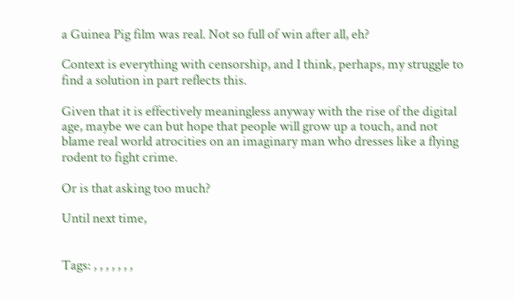a Guinea Pig film was real. Not so full of win after all, eh?

Context is everything with censorship, and I think, perhaps, my struggle to find a solution in part reflects this.

Given that it is effectively meaningless anyway with the rise of the digital age, maybe we can but hope that people will grow up a touch, and not blame real world atrocities on an imaginary man who dresses like a flying rodent to fight crime.

Or is that asking too much?

Until next time,


Tags: , , , , , , ,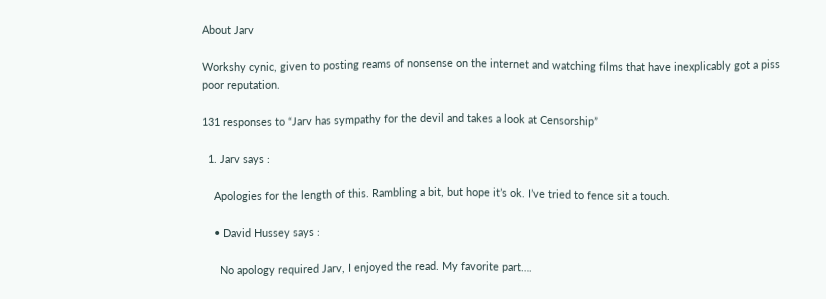About Jarv

Workshy cynic, given to posting reams of nonsense on the internet and watching films that have inexplicably got a piss poor reputation.

131 responses to “Jarv has sympathy for the devil and takes a look at Censorship”

  1. Jarv says :

    Apologies for the length of this. Rambling a bit, but hope it’s ok. I’ve tried to fence sit a touch.

    • David Hussey says :

      No apology required Jarv, I enjoyed the read. My favorite part….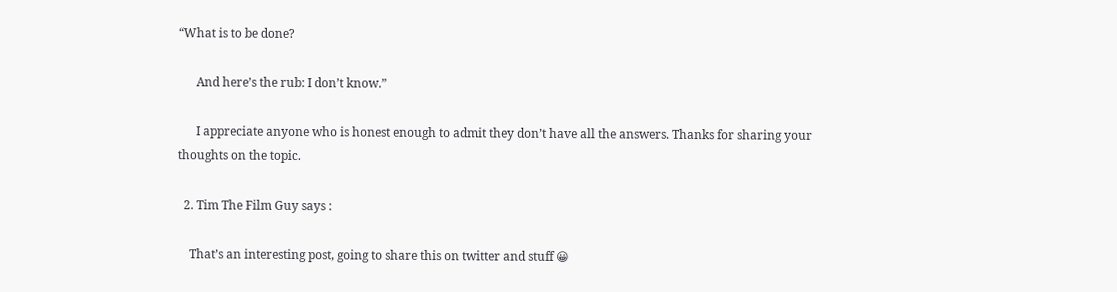“What is to be done?

      And here’s the rub: I don’t know.”

      I appreciate anyone who is honest enough to admit they don’t have all the answers. Thanks for sharing your thoughts on the topic.

  2. Tim The Film Guy says :

    That’s an interesting post, going to share this on twitter and stuff 😀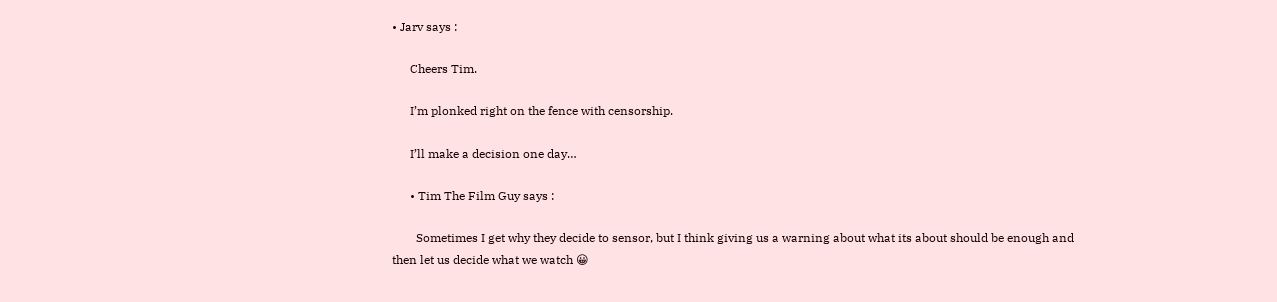• Jarv says :

      Cheers Tim.

      I’m plonked right on the fence with censorship.

      I’ll make a decision one day…

      • Tim The Film Guy says :

        Sometimes I get why they decide to sensor, but I think giving us a warning about what its about should be enough and then let us decide what we watch 😀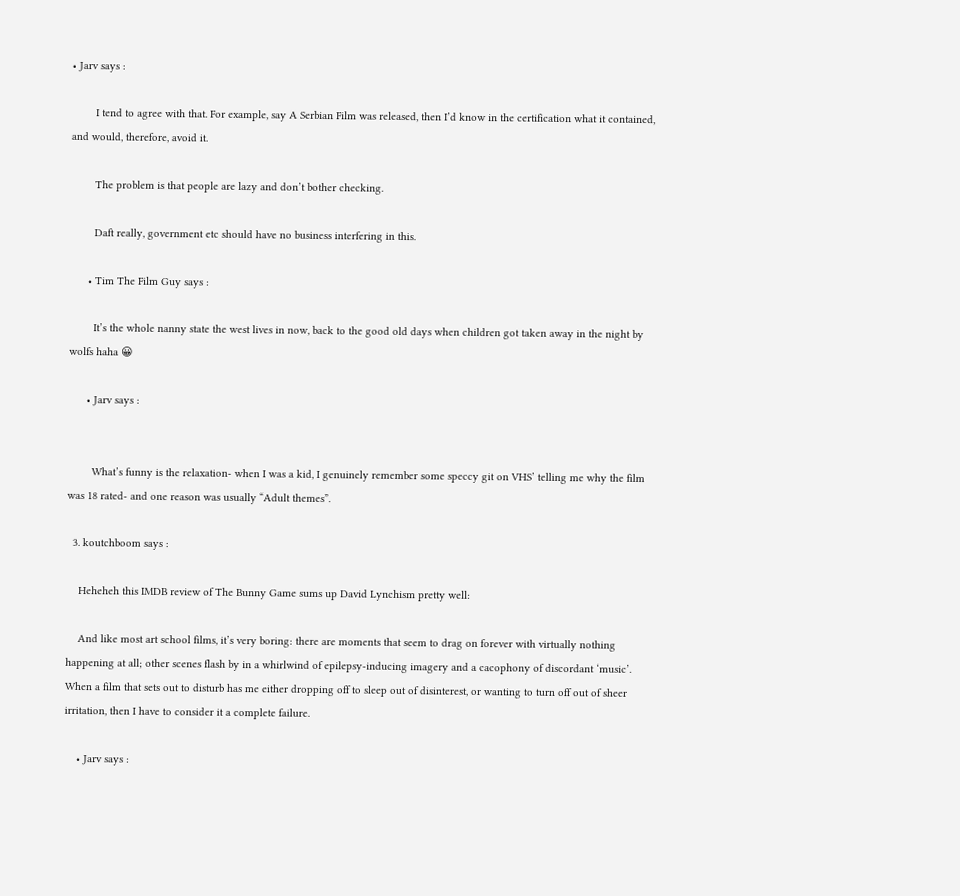• Jarv says :

        I tend to agree with that. For example, say A Serbian Film was released, then I’d know in the certification what it contained, and would, therefore, avoid it.

        The problem is that people are lazy and don’t bother checking.

        Daft really, government etc should have no business interfering in this.

      • Tim The Film Guy says :

        It’s the whole nanny state the west lives in now, back to the good old days when children got taken away in the night by wolfs haha 😀

      • Jarv says :


        What’s funny is the relaxation- when I was a kid, I genuinely remember some speccy git on VHS’ telling me why the film was 18 rated- and one reason was usually “Adult themes”.

  3. koutchboom says :

    Heheheh this IMDB review of The Bunny Game sums up David Lynchism pretty well:

    And like most art school films, it’s very boring: there are moments that seem to drag on forever with virtually nothing happening at all; other scenes flash by in a whirlwind of epilepsy-inducing imagery and a cacophony of discordant ‘music’. When a film that sets out to disturb has me either dropping off to sleep out of disinterest, or wanting to turn off out of sheer irritation, then I have to consider it a complete failure.

    • Jarv says :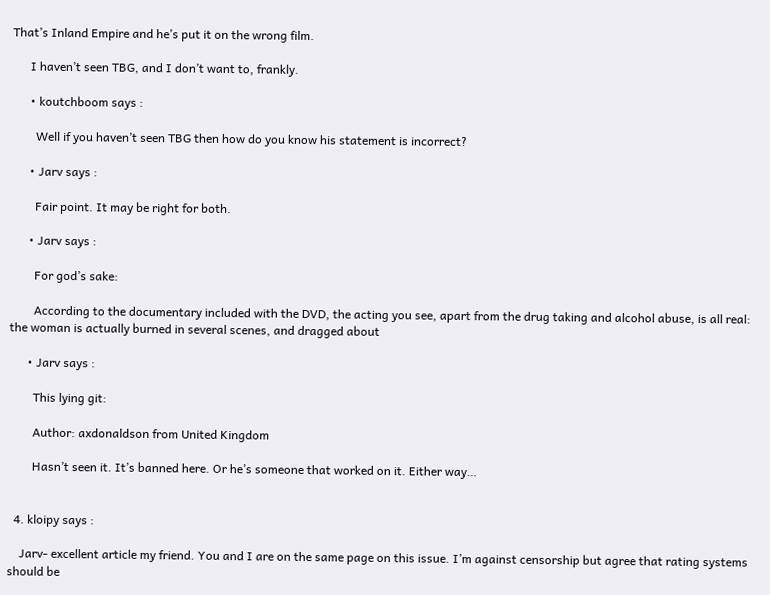That’s Inland Empire and he’s put it on the wrong film.

      I haven’t seen TBG, and I don’t want to, frankly.

      • koutchboom says :

        Well if you haven’t seen TBG then how do you know his statement is incorrect?

      • Jarv says :

        Fair point. It may be right for both.

      • Jarv says :

        For god’s sake:

        According to the documentary included with the DVD, the acting you see, apart from the drug taking and alcohol abuse, is all real: the woman is actually burned in several scenes, and dragged about

      • Jarv says :

        This lying git:

        Author: axdonaldson from United Kingdom

        Hasn’t seen it. It’s banned here. Or he’s someone that worked on it. Either way…


  4. kloipy says :

    Jarv- excellent article my friend. You and I are on the same page on this issue. I’m against censorship but agree that rating systems should be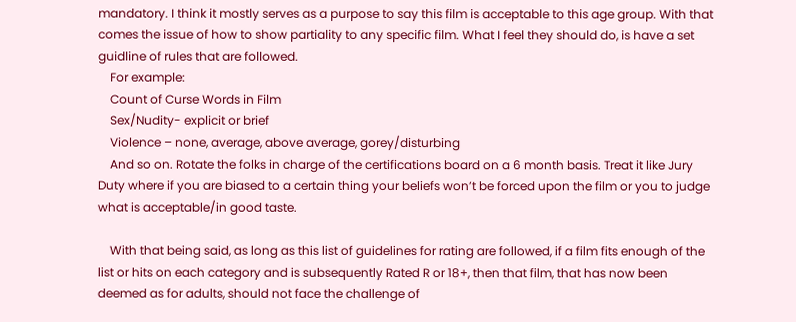mandatory. I think it mostly serves as a purpose to say this film is acceptable to this age group. With that comes the issue of how to show partiality to any specific film. What I feel they should do, is have a set guidline of rules that are followed.
    For example:
    Count of Curse Words in Film
    Sex/Nudity- explicit or brief
    Violence – none, average, above average, gorey/disturbing
    And so on. Rotate the folks in charge of the certifications board on a 6 month basis. Treat it like Jury Duty where if you are biased to a certain thing your beliefs won’t be forced upon the film or you to judge what is acceptable/in good taste.

    With that being said, as long as this list of guidelines for rating are followed, if a film fits enough of the list or hits on each category and is subsequently Rated R or 18+, then that film, that has now been deemed as for adults, should not face the challenge of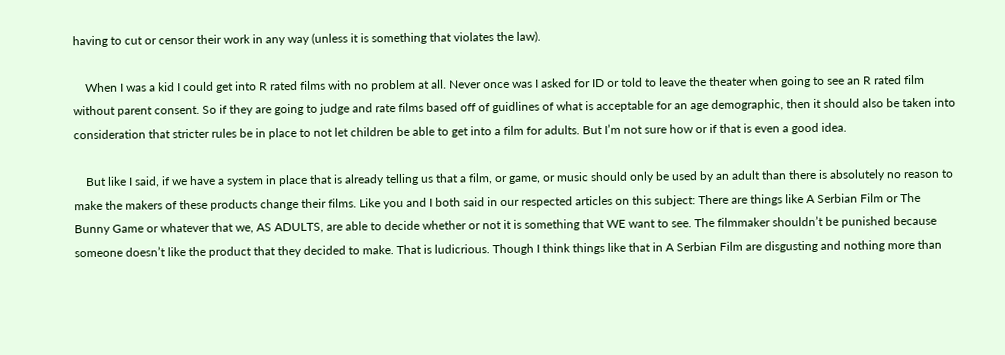having to cut or censor their work in any way (unless it is something that violates the law).

    When I was a kid I could get into R rated films with no problem at all. Never once was I asked for ID or told to leave the theater when going to see an R rated film without parent consent. So if they are going to judge and rate films based off of guidlines of what is acceptable for an age demographic, then it should also be taken into consideration that stricter rules be in place to not let children be able to get into a film for adults. But I’m not sure how or if that is even a good idea.

    But like I said, if we have a system in place that is already telling us that a film, or game, or music should only be used by an adult than there is absolutely no reason to make the makers of these products change their films. Like you and I both said in our respected articles on this subject: There are things like A Serbian Film or The Bunny Game or whatever that we, AS ADULTS, are able to decide whether or not it is something that WE want to see. The filmmaker shouldn’t be punished because someone doesn’t like the product that they decided to make. That is ludicrious. Though I think things like that in A Serbian Film are disgusting and nothing more than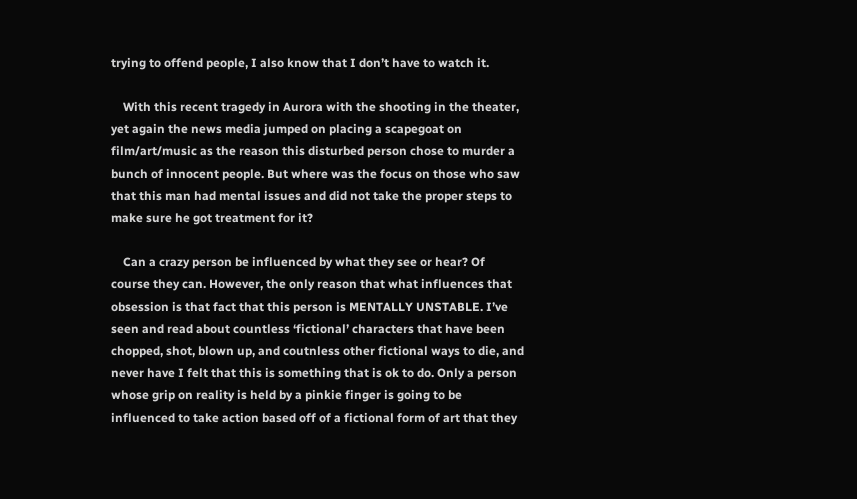trying to offend people, I also know that I don’t have to watch it.

    With this recent tragedy in Aurora with the shooting in the theater, yet again the news media jumped on placing a scapegoat on film/art/music as the reason this disturbed person chose to murder a bunch of innocent people. But where was the focus on those who saw that this man had mental issues and did not take the proper steps to make sure he got treatment for it?

    Can a crazy person be influenced by what they see or hear? Of course they can. However, the only reason that what influences that obsession is that fact that this person is MENTALLY UNSTABLE. I’ve seen and read about countless ‘fictional’ characters that have been chopped, shot, blown up, and coutnless other fictional ways to die, and never have I felt that this is something that is ok to do. Only a person whose grip on reality is held by a pinkie finger is going to be influenced to take action based off of a fictional form of art that they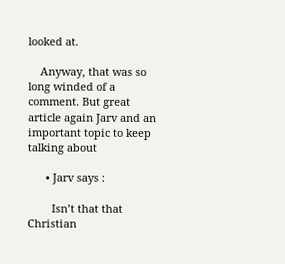looked at.

    Anyway, that was so long winded of a comment. But great article again Jarv and an important topic to keep talking about

      • Jarv says :

        Isn’t that that Christian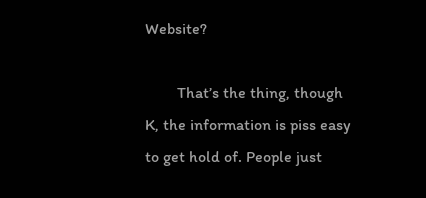Website?

        That’s the thing, though K, the information is piss easy to get hold of. People just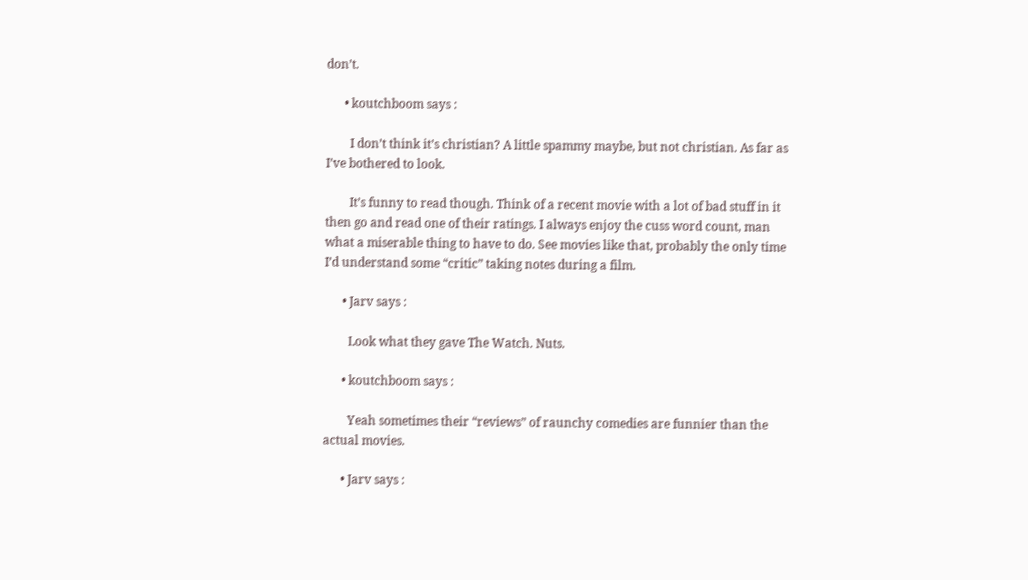don’t.

      • koutchboom says :

        I don’t think it’s christian? A little spammy maybe, but not christian. As far as I’ve bothered to look.

        It’s funny to read though. Think of a recent movie with a lot of bad stuff in it then go and read one of their ratings. I always enjoy the cuss word count, man what a miserable thing to have to do. See movies like that, probably the only time I’d understand some “critic” taking notes during a film.

      • Jarv says :

        Look what they gave The Watch. Nuts.

      • koutchboom says :

        Yeah sometimes their “reviews” of raunchy comedies are funnier than the actual movies.

      • Jarv says :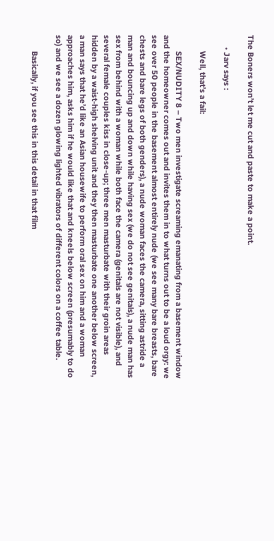The Boners won’t let me cut and paste to make a point.

      • Jarv says :

        Well, that’s a fail:

        SEX/NUDITY 8 – Two men investigate screaming emanating from a basement window and the homeowner comes out and invites them in to what turns out to be a loud orgy: we see over 50 people in the basement almost entirely nude (we see many bare breasts, bare chests and bare legs of both genders), a nude woman faces the camera, sitting astride a man and bouncing up and down while having sex (we do not see genitals), a nude man has sex from behind with a woman while both face the camera (genitals are not visible), and several female couples kiss in close-up; three men masturbate with their groin areas hidden by a waist-high shelving unit and they then masturbate one another below screen, a man says that he’d like an Asian housewife to perform oral sex on him and a woman approaches him, asks him if he would like that and kneels below screen (presumably to do so) and we see a dozen glowing lighted vibrators of different colors on a coffee table.

        Basically, if you see this in this detail in that film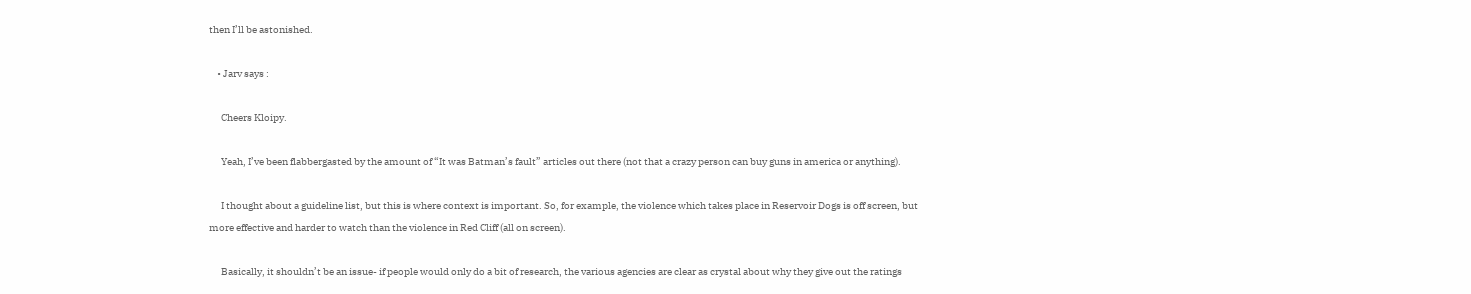then I’ll be astonished.

    • Jarv says :

      Cheers Kloipy.

      Yeah, I’ve been flabbergasted by the amount of “It was Batman’s fault” articles out there (not that a crazy person can buy guns in america or anything).

      I thought about a guideline list, but this is where context is important. So, for example, the violence which takes place in Reservoir Dogs is off screen, but more effective and harder to watch than the violence in Red Cliff (all on screen).

      Basically, it shouldn’t be an issue- if people would only do a bit of research, the various agencies are clear as crystal about why they give out the ratings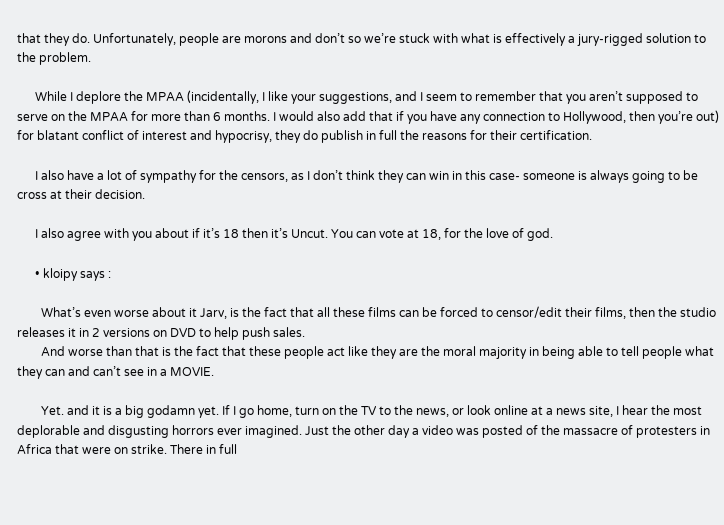that they do. Unfortunately, people are morons and don’t so we’re stuck with what is effectively a jury-rigged solution to the problem.

      While I deplore the MPAA (incidentally, I like your suggestions, and I seem to remember that you aren’t supposed to serve on the MPAA for more than 6 months. I would also add that if you have any connection to Hollywood, then you’re out) for blatant conflict of interest and hypocrisy, they do publish in full the reasons for their certification.

      I also have a lot of sympathy for the censors, as I don’t think they can win in this case- someone is always going to be cross at their decision.

      I also agree with you about if it’s 18 then it’s Uncut. You can vote at 18, for the love of god.

      • kloipy says :

        What’s even worse about it Jarv, is the fact that all these films can be forced to censor/edit their films, then the studio releases it in 2 versions on DVD to help push sales.
        And worse than that is the fact that these people act like they are the moral majority in being able to tell people what they can and can’t see in a MOVIE.

        Yet. and it is a big godamn yet. If I go home, turn on the TV to the news, or look online at a news site, I hear the most deplorable and disgusting horrors ever imagined. Just the other day a video was posted of the massacre of protesters in Africa that were on strike. There in full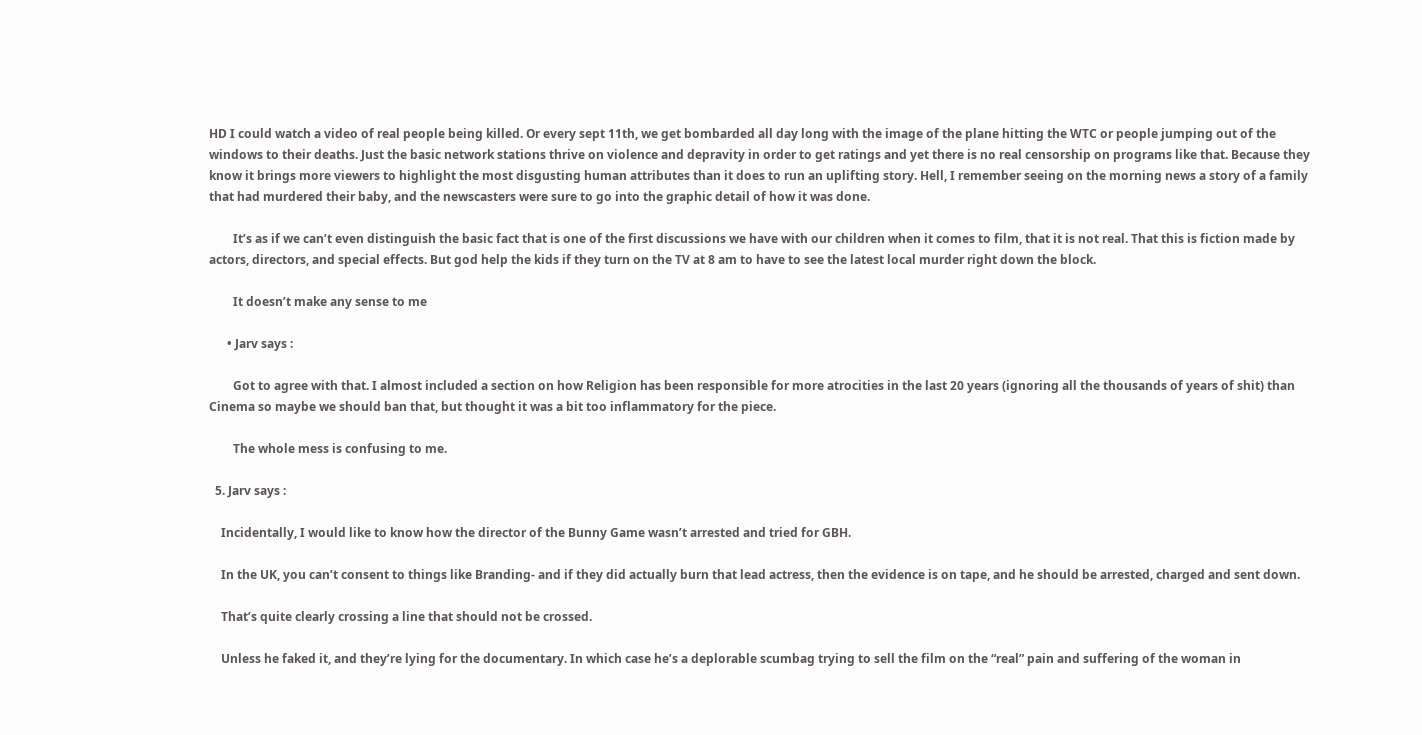HD I could watch a video of real people being killed. Or every sept 11th, we get bombarded all day long with the image of the plane hitting the WTC or people jumping out of the windows to their deaths. Just the basic network stations thrive on violence and depravity in order to get ratings and yet there is no real censorship on programs like that. Because they know it brings more viewers to highlight the most disgusting human attributes than it does to run an uplifting story. Hell, I remember seeing on the morning news a story of a family that had murdered their baby, and the newscasters were sure to go into the graphic detail of how it was done.

        It’s as if we can’t even distinguish the basic fact that is one of the first discussions we have with our children when it comes to film, that it is not real. That this is fiction made by actors, directors, and special effects. But god help the kids if they turn on the TV at 8 am to have to see the latest local murder right down the block.

        It doesn’t make any sense to me

      • Jarv says :

        Got to agree with that. I almost included a section on how Religion has been responsible for more atrocities in the last 20 years (ignoring all the thousands of years of shit) than Cinema so maybe we should ban that, but thought it was a bit too inflammatory for the piece.

        The whole mess is confusing to me.

  5. Jarv says :

    Incidentally, I would like to know how the director of the Bunny Game wasn’t arrested and tried for GBH.

    In the UK, you can’t consent to things like Branding- and if they did actually burn that lead actress, then the evidence is on tape, and he should be arrested, charged and sent down.

    That’s quite clearly crossing a line that should not be crossed.

    Unless he faked it, and they’re lying for the documentary. In which case he’s a deplorable scumbag trying to sell the film on the “real” pain and suffering of the woman in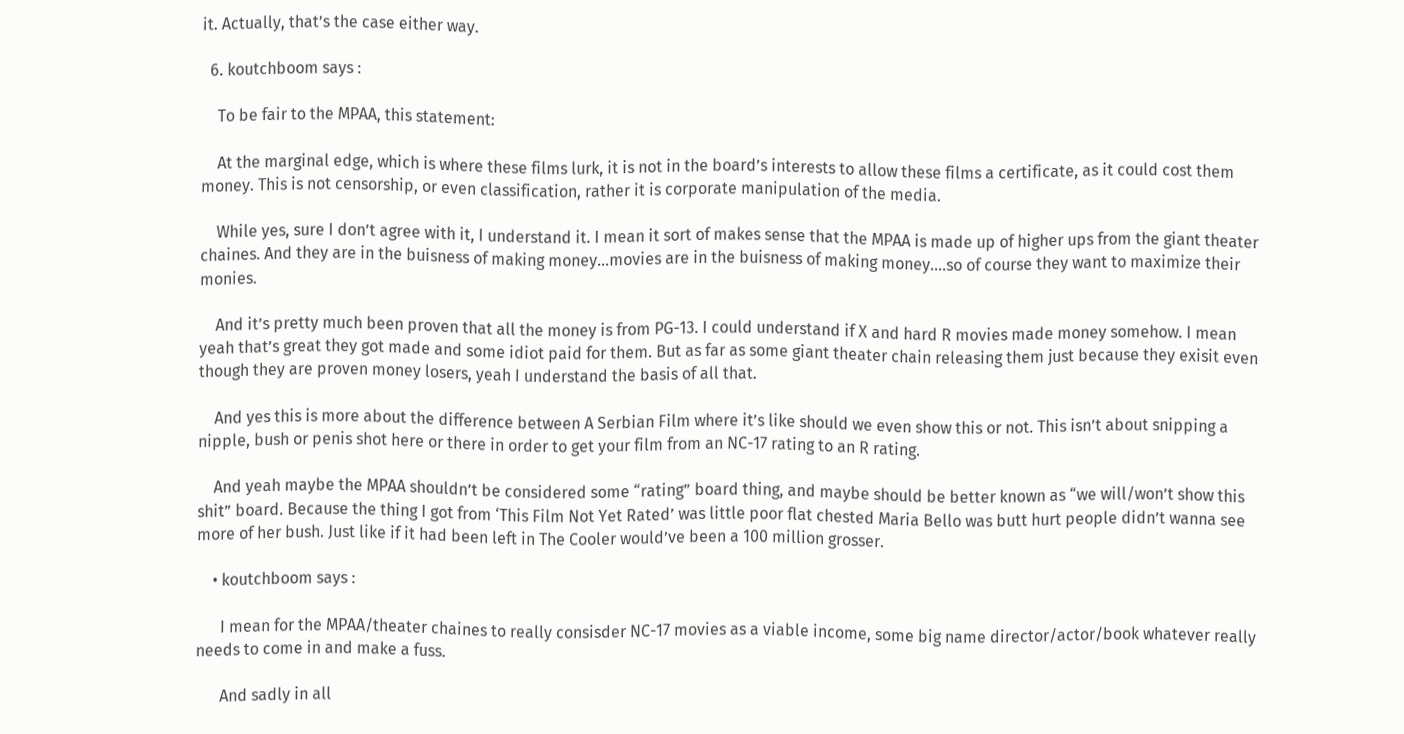it. Actually, that’s the case either way.

  6. koutchboom says :

    To be fair to the MPAA, this statement:

    At the marginal edge, which is where these films lurk, it is not in the board’s interests to allow these films a certificate, as it could cost them money. This is not censorship, or even classification, rather it is corporate manipulation of the media.

    While yes, sure I don’t agree with it, I understand it. I mean it sort of makes sense that the MPAA is made up of higher ups from the giant theater chaines. And they are in the buisness of making money…movies are in the buisness of making money….so of course they want to maximize their monies.

    And it’s pretty much been proven that all the money is from PG-13. I could understand if X and hard R movies made money somehow. I mean yeah that’s great they got made and some idiot paid for them. But as far as some giant theater chain releasing them just because they exisit even though they are proven money losers, yeah I understand the basis of all that.

    And yes this is more about the difference between A Serbian Film where it’s like should we even show this or not. This isn’t about snipping a nipple, bush or penis shot here or there in order to get your film from an NC-17 rating to an R rating.

    And yeah maybe the MPAA shouldn’t be considered some “rating” board thing, and maybe should be better known as “we will/won’t show this shit” board. Because the thing I got from ‘This Film Not Yet Rated’ was little poor flat chested Maria Bello was butt hurt people didn’t wanna see more of her bush. Just like if it had been left in The Cooler would’ve been a 100 million grosser.

    • koutchboom says :

      I mean for the MPAA/theater chaines to really consisder NC-17 movies as a viable income, some big name director/actor/book whatever really needs to come in and make a fuss.

      And sadly in all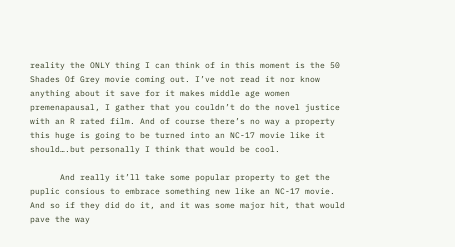reality the ONLY thing I can think of in this moment is the 50 Shades Of Grey movie coming out. I’ve not read it nor know anything about it save for it makes middle age women premenapausal, I gather that you couldn’t do the novel justice with an R rated film. And of course there’s no way a property this huge is going to be turned into an NC-17 movie like it should….but personally I think that would be cool.

      And really it’ll take some popular property to get the puplic consious to embrace something new like an NC-17 movie. And so if they did do it, and it was some major hit, that would pave the way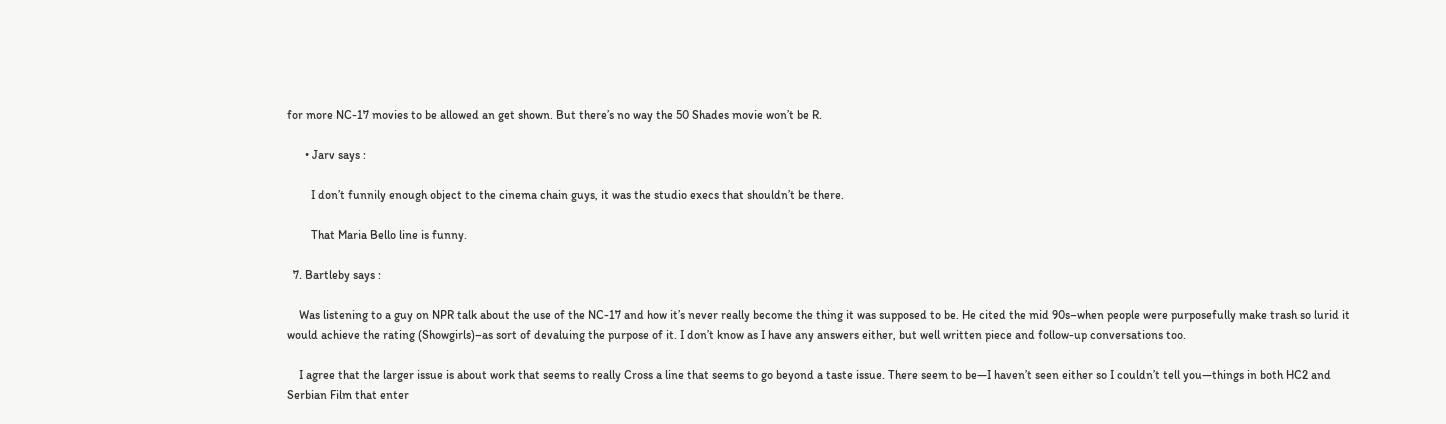for more NC-17 movies to be allowed an get shown. But there’s no way the 50 Shades movie won’t be R.

      • Jarv says :

        I don’t funnily enough object to the cinema chain guys, it was the studio execs that shouldn’t be there.

        That Maria Bello line is funny.

  7. Bartleby says :

    Was listening to a guy on NPR talk about the use of the NC-17 and how it’s never really become the thing it was supposed to be. He cited the mid 90s–when people were purposefully make trash so lurid it would achieve the rating (Showgirls)–as sort of devaluing the purpose of it. I don’t know as I have any answers either, but well written piece and follow-up conversations too.

    I agree that the larger issue is about work that seems to really Cross a line that seems to go beyond a taste issue. There seem to be—I haven’t seen either so I couldn’t tell you—things in both HC2 and Serbian Film that enter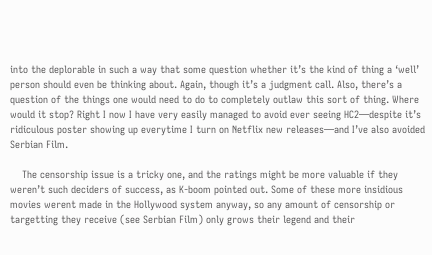into the deplorable in such a way that some question whether it’s the kind of thing a ‘well’ person should even be thinking about. Again, though it’s a judgment call. Also, there’s a question of the things one would need to do to completely outlaw this sort of thing. Where would it stop? Right I now I have very easily managed to avoid ever seeing HC2—despite it’s ridiculous poster showing up everytime I turn on Netflix new releases—and I’ve also avoided Serbian Film.

    The censorship issue is a tricky one, and the ratings might be more valuable if they weren’t such deciders of success, as K-boom pointed out. Some of these more insidious movies werent made in the Hollywood system anyway, so any amount of censorship or targetting they receive (see Serbian Film) only grows their legend and their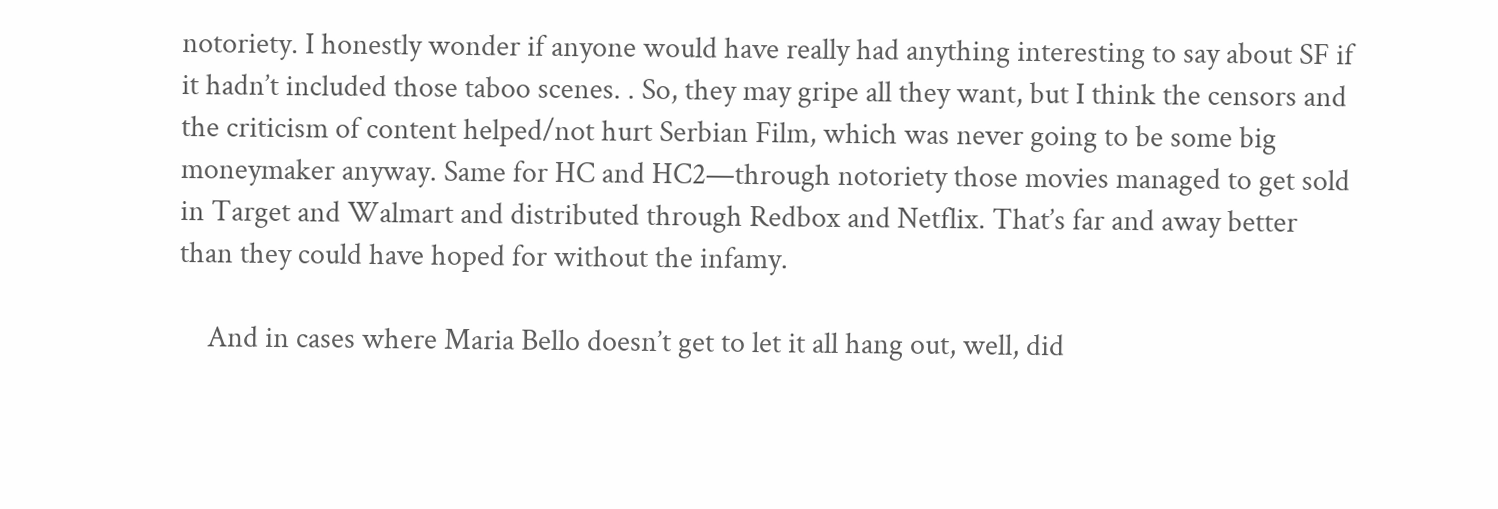notoriety. I honestly wonder if anyone would have really had anything interesting to say about SF if it hadn’t included those taboo scenes. . So, they may gripe all they want, but I think the censors and the criticism of content helped/not hurt Serbian Film, which was never going to be some big moneymaker anyway. Same for HC and HC2—through notoriety those movies managed to get sold in Target and Walmart and distributed through Redbox and Netflix. That’s far and away better than they could have hoped for without the infamy.

    And in cases where Maria Bello doesn’t get to let it all hang out, well, did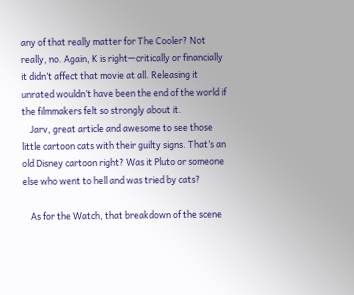any of that really matter for The Cooler? Not really, no. Again, K is right—critically or financially it didn’t affect that movie at all. Releasing it unrated wouldn’t have been the end of the world if the filmmakers felt so strongly about it.
    Jarv, great article and awesome to see those little cartoon cats with their guilty signs. That’s an old Disney cartoon right? Was it Pluto or someone else who went to hell and was tried by cats?

    As for the Watch, that breakdown of the scene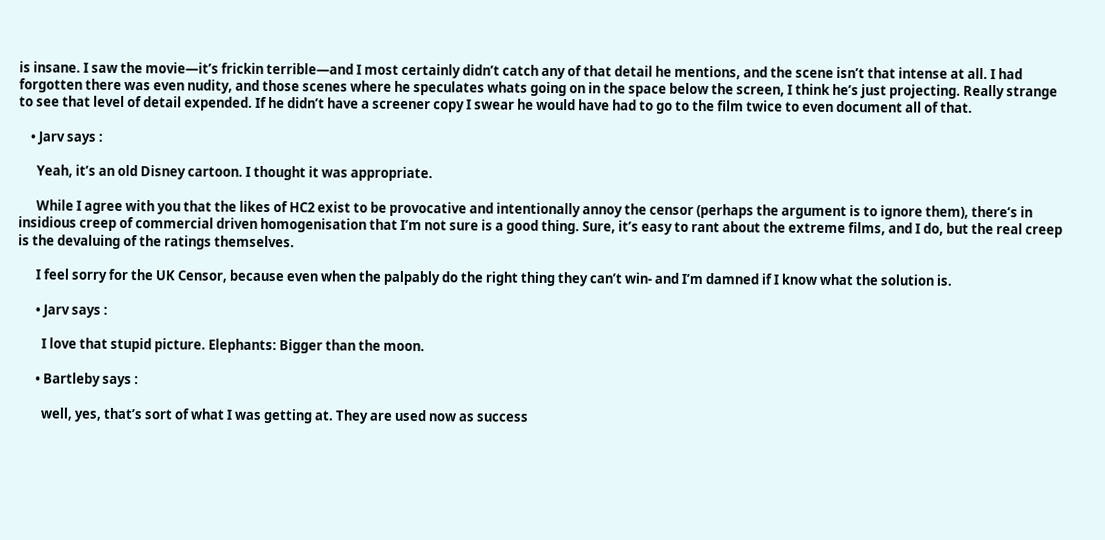is insane. I saw the movie—it’s frickin terrible—and I most certainly didn’t catch any of that detail he mentions, and the scene isn’t that intense at all. I had forgotten there was even nudity, and those scenes where he speculates whats going on in the space below the screen, I think he’s just projecting. Really strange to see that level of detail expended. If he didn’t have a screener copy I swear he would have had to go to the film twice to even document all of that.

    • Jarv says :

      Yeah, it’s an old Disney cartoon. I thought it was appropriate.

      While I agree with you that the likes of HC2 exist to be provocative and intentionally annoy the censor (perhaps the argument is to ignore them), there’s in insidious creep of commercial driven homogenisation that I’m not sure is a good thing. Sure, it’s easy to rant about the extreme films, and I do, but the real creep is the devaluing of the ratings themselves.

      I feel sorry for the UK Censor, because even when the palpably do the right thing they can’t win- and I’m damned if I know what the solution is.

      • Jarv says :

        I love that stupid picture. Elephants: Bigger than the moon.

      • Bartleby says :

        well, yes, that’s sort of what I was getting at. They are used now as success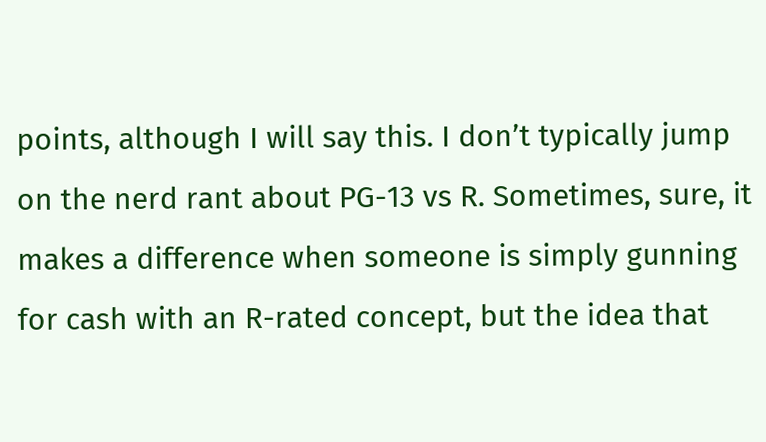points, although I will say this. I don’t typically jump on the nerd rant about PG-13 vs R. Sometimes, sure, it makes a difference when someone is simply gunning for cash with an R-rated concept, but the idea that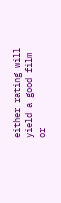either rating will yield a good film or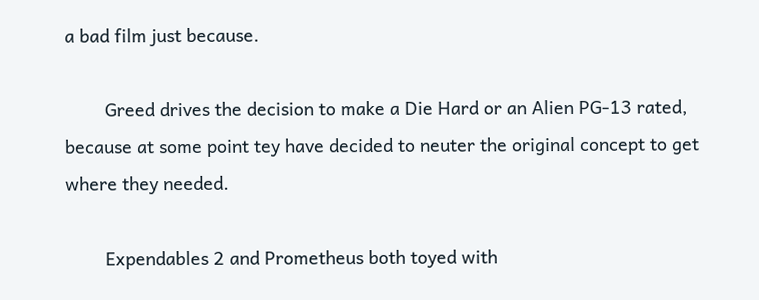a bad film just because.

        Greed drives the decision to make a Die Hard or an Alien PG-13 rated, because at some point tey have decided to neuter the original concept to get where they needed.

        Expendables 2 and Prometheus both toyed with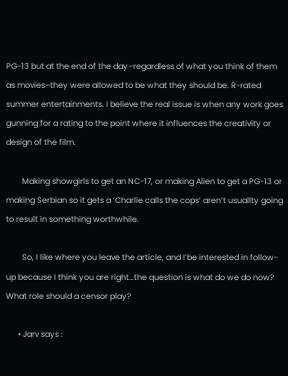PG-13 but at the end of the day–regardless of what you think of them as movies–they were allowed to be what they should be. R-rated summer entertainments. I believe the real issue is when any work goes gunning for a rating to the point where it influences the creativity or design of the film.

        Making showgirls to get an NC-17, or making Alien to get a PG-13 or making Serbian so it gets a ‘Charlie calls the cops’ aren’t usuallty going to result in something worthwhile.

        So, I like where you leave the article, and I’be interested in follow-up because I think you are right…the question is what do we do now? What role should a censor play?

      • Jarv says :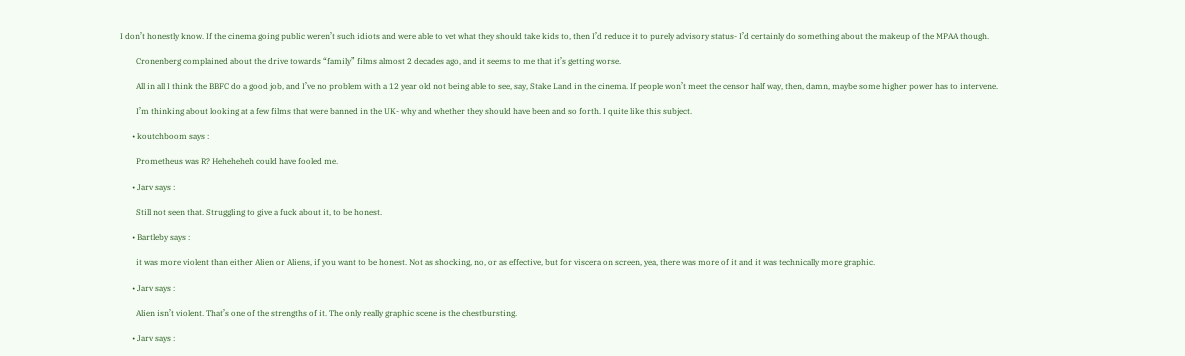I don’t honestly know. If the cinema going public weren’t such idiots and were able to vet what they should take kids to, then I’d reduce it to purely advisory status- I’d certainly do something about the makeup of the MPAA though.

        Cronenberg complained about the drive towards “family” films almost 2 decades ago, and it seems to me that it’s getting worse.

        All in all I think the BBFC do a good job, and I’ve no problem with a 12 year old not being able to see, say, Stake Land in the cinema. If people won’t meet the censor half way, then, damn, maybe some higher power has to intervene.

        I’m thinking about looking at a few films that were banned in the UK- why and whether they should have been and so forth. I quite like this subject.

      • koutchboom says :

        Prometheus was R? Heheheheh could have fooled me.

      • Jarv says :

        Still not seen that. Struggling to give a fuck about it, to be honest.

      • Bartleby says :

        it was more violent than either Alien or Aliens, if you want to be honest. Not as shocking, no, or as effective, but for viscera on screen, yea, there was more of it and it was technically more graphic.

      • Jarv says :

        Alien isn’t violent. That’s one of the strengths of it. The only really graphic scene is the chestbursting.

      • Jarv says :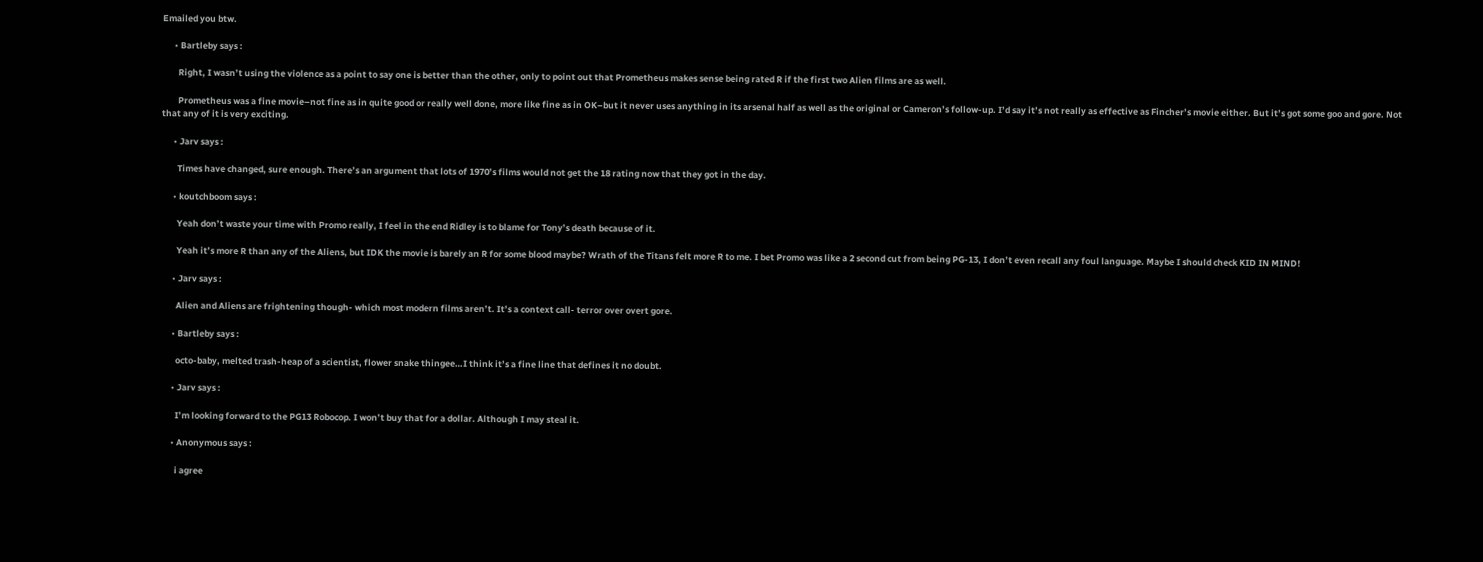Emailed you btw.

      • Bartleby says :

        Right, I wasn’t using the violence as a point to say one is better than the other, only to point out that Prometheus makes sense being rated R if the first two Alien films are as well.

        Prometheus was a fine movie–not fine as in quite good or really well done, more like fine as in OK–but it never uses anything in its arsenal half as well as the original or Cameron’s follow-up. I’d say it’s not really as effective as Fincher’s movie either. But it’s got some goo and gore. Not that any of it is very exciting.

      • Jarv says :

        Times have changed, sure enough. There’s an argument that lots of 1970’s films would not get the 18 rating now that they got in the day.

      • koutchboom says :

        Yeah don’t waste your time with Promo really, I feel in the end Ridley is to blame for Tony’s death because of it.

        Yeah it’s more R than any of the Aliens, but IDK the movie is barely an R for some blood maybe? Wrath of the Titans felt more R to me. I bet Promo was like a 2 second cut from being PG-13, I don’t even recall any foul language. Maybe I should check KID IN MIND!

      • Jarv says :

        Alien and Aliens are frightening though- which most modern films aren’t. It’s a context call- terror over overt gore.

      • Bartleby says :

        octo-baby, melted trash-heap of a scientist, flower snake thingee…I think it’s a fine line that defines it no doubt.

      • Jarv says :

        I’m looking forward to the PG13 Robocop. I won’t buy that for a dollar. Although I may steal it.

      • Anonymous says :

        i agree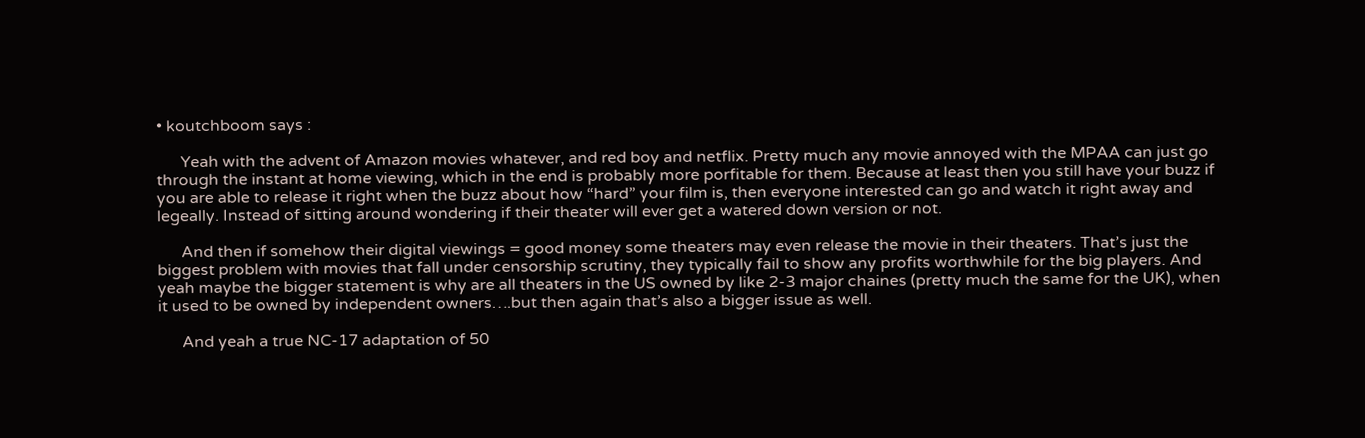• koutchboom says :

      Yeah with the advent of Amazon movies whatever, and red boy and netflix. Pretty much any movie annoyed with the MPAA can just go through the instant at home viewing, which in the end is probably more porfitable for them. Because at least then you still have your buzz if you are able to release it right when the buzz about how “hard” your film is, then everyone interested can go and watch it right away and legeally. Instead of sitting around wondering if their theater will ever get a watered down version or not.

      And then if somehow their digital viewings = good money some theaters may even release the movie in their theaters. That’s just the biggest problem with movies that fall under censorship scrutiny, they typically fail to show any profits worthwhile for the big players. And yeah maybe the bigger statement is why are all theaters in the US owned by like 2-3 major chaines (pretty much the same for the UK), when it used to be owned by independent owners….but then again that’s also a bigger issue as well.

      And yeah a true NC-17 adaptation of 50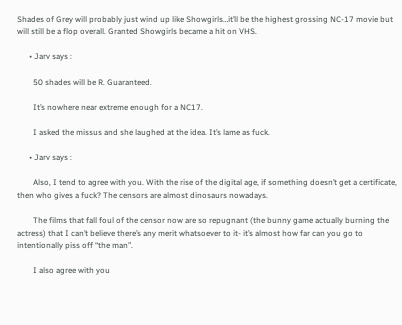Shades of Grey will probably just wind up like Showgirls…it’ll be the highest grossing NC-17 movie but will still be a flop overall. Granted Showgirls became a hit on VHS.

      • Jarv says :

        50 shades will be R. Guaranteed.

        It’s nowhere near extreme enough for a NC17.

        I asked the missus and she laughed at the idea. It’s lame as fuck.

      • Jarv says :

        Also, I tend to agree with you. With the rise of the digital age, if something doesn’t get a certificate, then who gives a fuck? The censors are almost dinosaurs nowadays.

        The films that fall foul of the censor now are so repugnant (the bunny game actually burning the actress) that I can’t believe there’s any merit whatsoever to it- it’s almost how far can you go to intentionally piss off “the man”.

        I also agree with you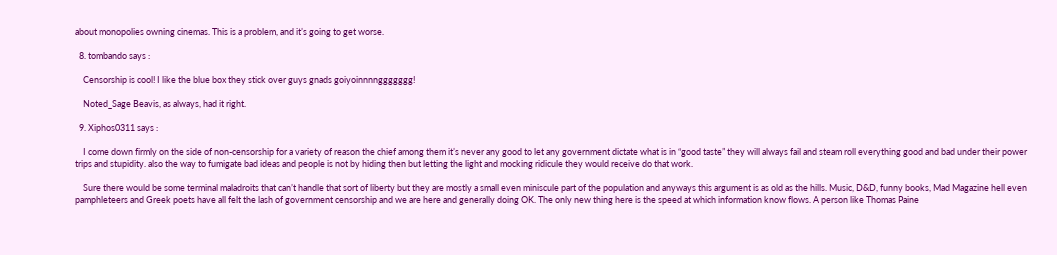about monopolies owning cinemas. This is a problem, and it’s going to get worse.

  8. tombando says :

    Censorship is cool! I like the blue box they stick over guys gnads goiyoinnnnggggggg!

    Noted_Sage Beavis, as always, had it right.

  9. Xiphos0311 says :

    I come down firmly on the side of non-censorship for a variety of reason the chief among them it’s never any good to let any government dictate what is in “good taste” they will always fail and steam roll everything good and bad under their power trips and stupidity. also the way to fumigate bad ideas and people is not by hiding then but letting the light and mocking ridicule they would receive do that work.

    Sure there would be some terminal maladroits that can’t handle that sort of liberty but they are mostly a small even miniscule part of the population and anyways this argument is as old as the hills. Music, D&D, funny books, Mad Magazine hell even pamphleteers and Greek poets have all felt the lash of government censorship and we are here and generally doing OK. The only new thing here is the speed at which information know flows. A person like Thomas Paine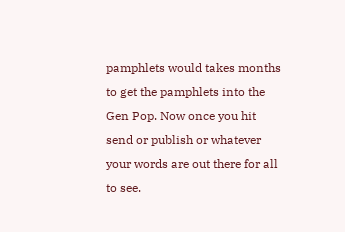pamphlets would takes months to get the pamphlets into the Gen Pop. Now once you hit send or publish or whatever your words are out there for all to see.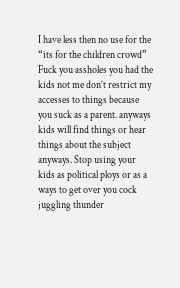I have less then no use for the “its for the children crowd” Fuck you assholes you had the kids not me don’t restrict my accesses to things because you suck as a parent. anyways kids will find things or hear things about the subject anyways. Stop using your kids as political ploys or as a ways to get over you cock juggling thunder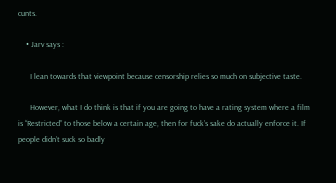cunts.

    • Jarv says :

      I lean towards that viewpoint because censorship relies so much on subjective taste.

      However, what I do think is that if you are going to have a rating system where a film is “Restricted” to those below a certain age, then for fuck’s sake do actually enforce it. If people didn’t suck so badly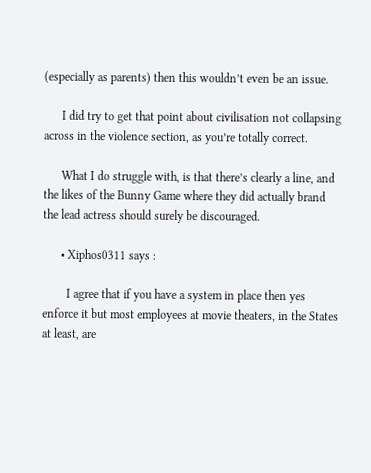(especially as parents) then this wouldn’t even be an issue.

      I did try to get that point about civilisation not collapsing across in the violence section, as you’re totally correct.

      What I do struggle with, is that there’s clearly a line, and the likes of the Bunny Game where they did actually brand the lead actress should surely be discouraged.

      • Xiphos0311 says :

        I agree that if you have a system in place then yes enforce it but most employees at movie theaters, in the States at least, are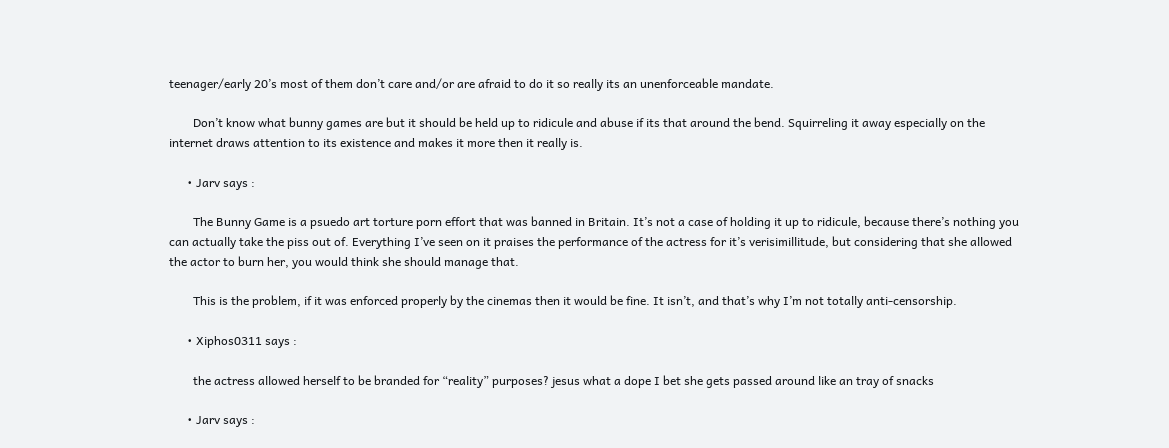teenager/early 20’s most of them don’t care and/or are afraid to do it so really its an unenforceable mandate.

        Don’t know what bunny games are but it should be held up to ridicule and abuse if its that around the bend. Squirreling it away especially on the internet draws attention to its existence and makes it more then it really is.

      • Jarv says :

        The Bunny Game is a psuedo art torture porn effort that was banned in Britain. It’s not a case of holding it up to ridicule, because there’s nothing you can actually take the piss out of. Everything I’ve seen on it praises the performance of the actress for it’s verisimillitude, but considering that she allowed the actor to burn her, you would think she should manage that.

        This is the problem, if it was enforced properly by the cinemas then it would be fine. It isn’t, and that’s why I’m not totally anti-censorship.

      • Xiphos0311 says :

        the actress allowed herself to be branded for “reality” purposes? jesus what a dope I bet she gets passed around like an tray of snacks

      • Jarv says :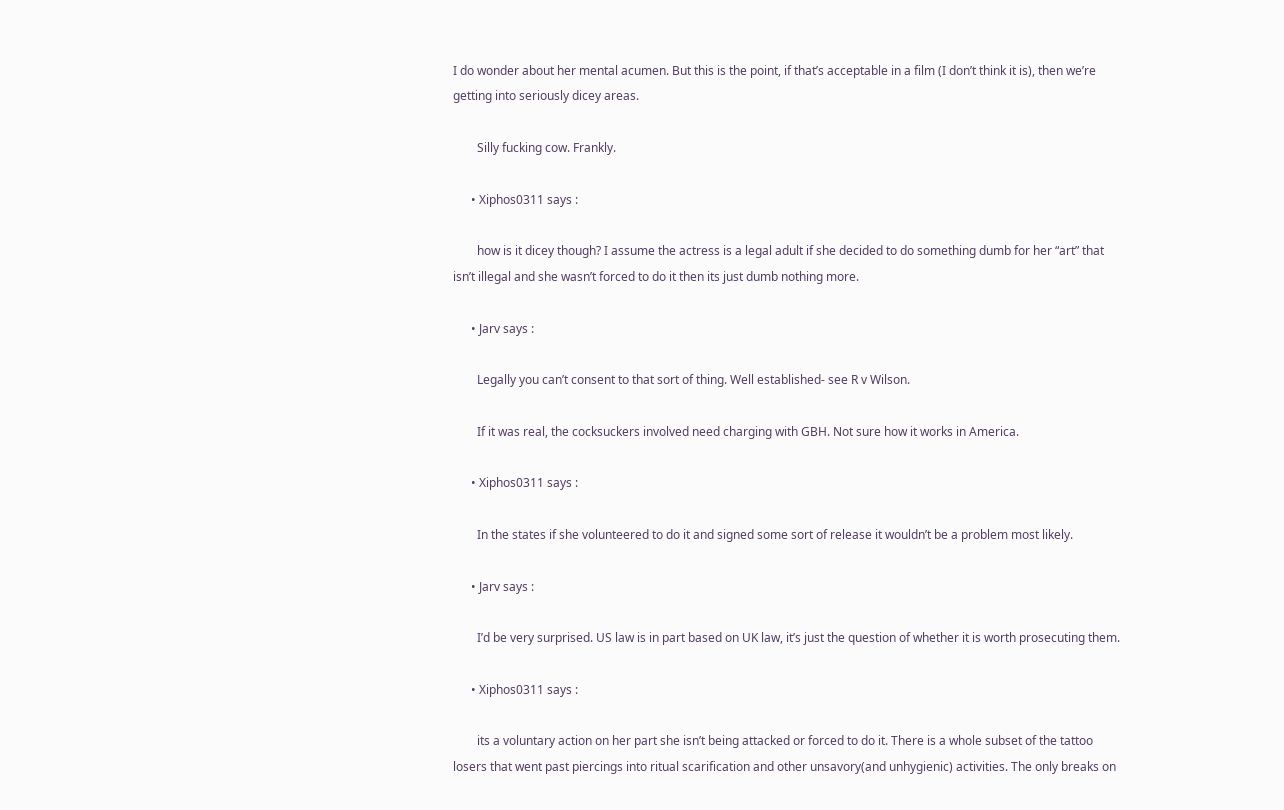I do wonder about her mental acumen. But this is the point, if that’s acceptable in a film (I don’t think it is), then we’re getting into seriously dicey areas.

        Silly fucking cow. Frankly.

      • Xiphos0311 says :

        how is it dicey though? I assume the actress is a legal adult if she decided to do something dumb for her “art” that isn’t illegal and she wasn’t forced to do it then its just dumb nothing more.

      • Jarv says :

        Legally you can’t consent to that sort of thing. Well established- see R v Wilson.

        If it was real, the cocksuckers involved need charging with GBH. Not sure how it works in America.

      • Xiphos0311 says :

        In the states if she volunteered to do it and signed some sort of release it wouldn’t be a problem most likely.

      • Jarv says :

        I’d be very surprised. US law is in part based on UK law, it’s just the question of whether it is worth prosecuting them.

      • Xiphos0311 says :

        its a voluntary action on her part she isn’t being attacked or forced to do it. There is a whole subset of the tattoo losers that went past piercings into ritual scarification and other unsavory(and unhygienic) activities. The only breaks on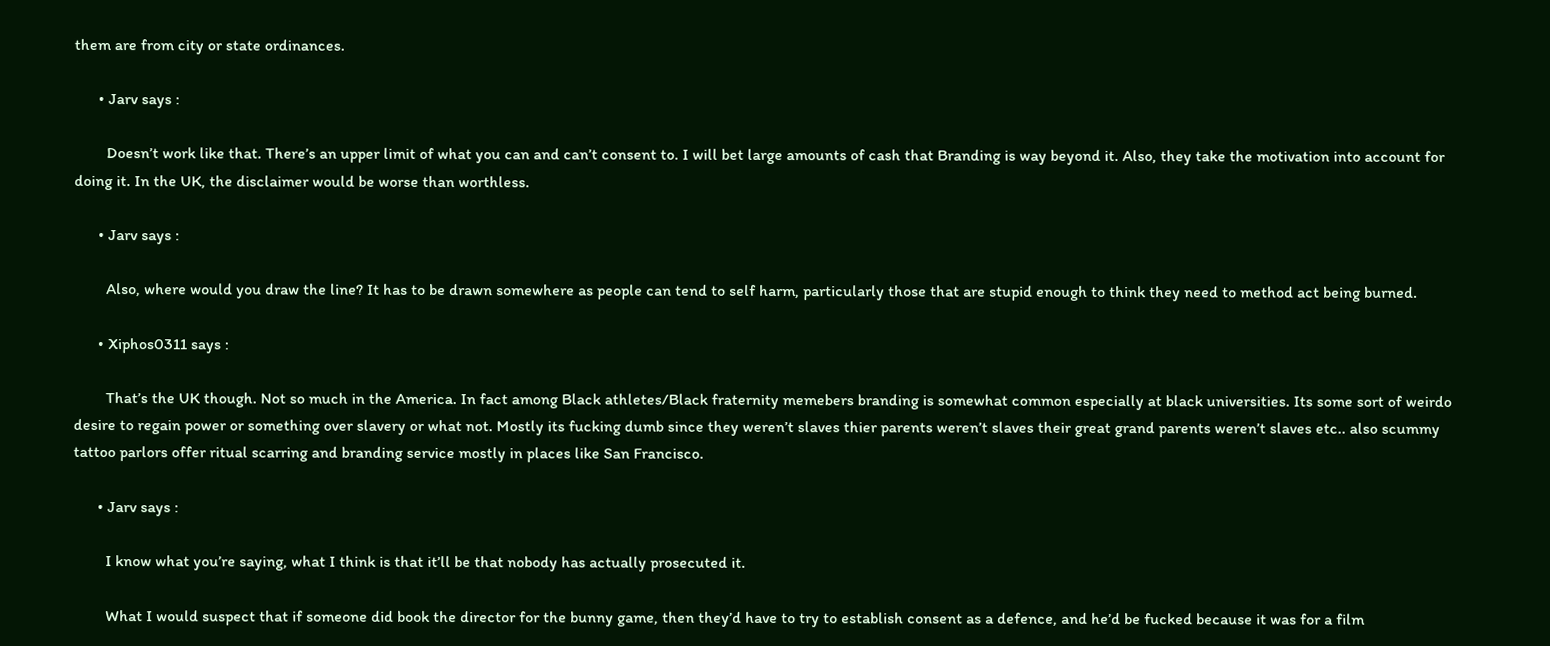them are from city or state ordinances.

      • Jarv says :

        Doesn’t work like that. There’s an upper limit of what you can and can’t consent to. I will bet large amounts of cash that Branding is way beyond it. Also, they take the motivation into account for doing it. In the UK, the disclaimer would be worse than worthless.

      • Jarv says :

        Also, where would you draw the line? It has to be drawn somewhere as people can tend to self harm, particularly those that are stupid enough to think they need to method act being burned.

      • Xiphos0311 says :

        That’s the UK though. Not so much in the America. In fact among Black athletes/Black fraternity memebers branding is somewhat common especially at black universities. Its some sort of weirdo desire to regain power or something over slavery or what not. Mostly its fucking dumb since they weren’t slaves thier parents weren’t slaves their great grand parents weren’t slaves etc.. also scummy tattoo parlors offer ritual scarring and branding service mostly in places like San Francisco.

      • Jarv says :

        I know what you’re saying, what I think is that it’ll be that nobody has actually prosecuted it.

        What I would suspect that if someone did book the director for the bunny game, then they’d have to try to establish consent as a defence, and he’d be fucked because it was for a film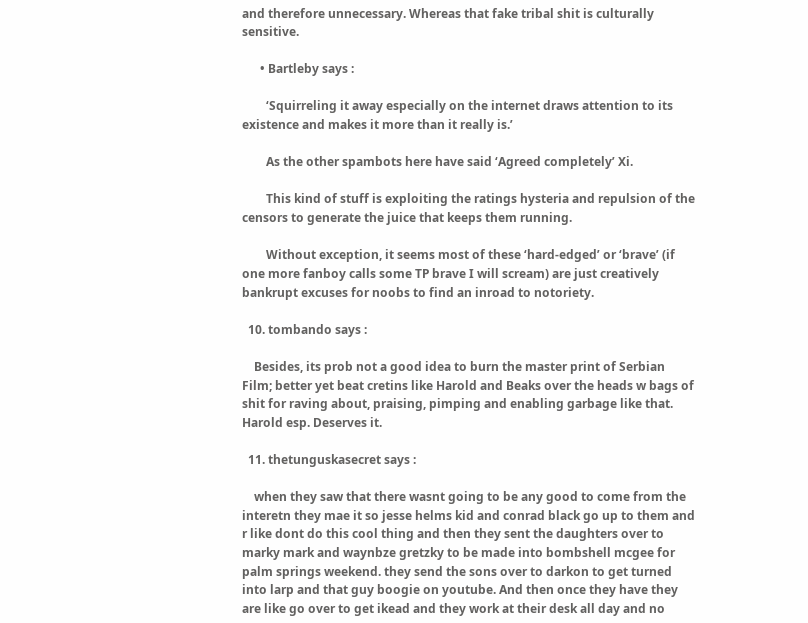and therefore unnecessary. Whereas that fake tribal shit is culturally sensitive.

      • Bartleby says :

        ‘Squirreling it away especially on the internet draws attention to its existence and makes it more than it really is.’

        As the other spambots here have said ‘Agreed completely’ Xi.

        This kind of stuff is exploiting the ratings hysteria and repulsion of the censors to generate the juice that keeps them running.

        Without exception, it seems most of these ‘hard-edged’ or ‘brave’ (if one more fanboy calls some TP brave I will scream) are just creatively bankrupt excuses for noobs to find an inroad to notoriety.

  10. tombando says :

    Besides, its prob not a good idea to burn the master print of Serbian Film; better yet beat cretins like Harold and Beaks over the heads w bags of shit for raving about, praising, pimping and enabling garbage like that. Harold esp. Deserves it.

  11. thetunguskasecret says :

    when they saw that there wasnt going to be any good to come from the interetn they mae it so jesse helms kid and conrad black go up to them and r like dont do this cool thing and then they sent the daughters over to marky mark and waynbze gretzky to be made into bombshell mcgee for palm springs weekend. they send the sons over to darkon to get turned into larp and that guy boogie on youtube. And then once they have they are like go over to get ikead and they work at their desk all day and no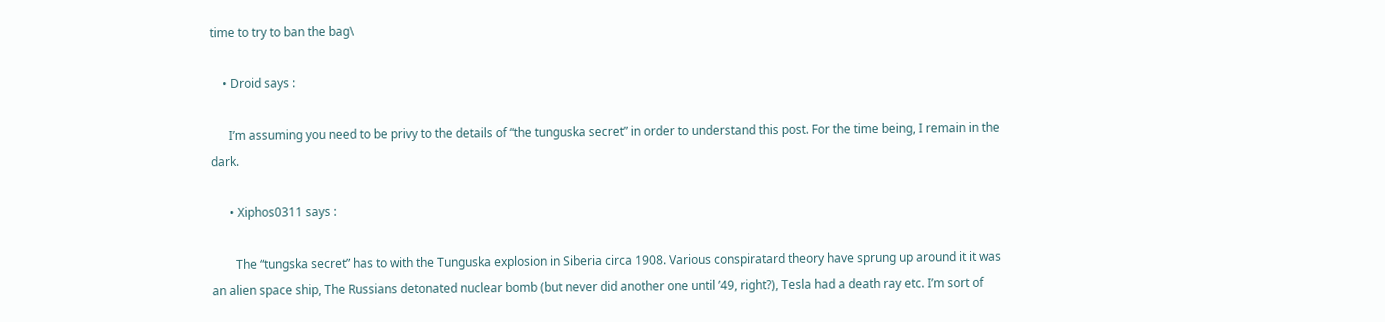time to try to ban the bag\

    • Droid says :

      I’m assuming you need to be privy to the details of “the tunguska secret” in order to understand this post. For the time being, I remain in the dark.

      • Xiphos0311 says :

        The “tungska secret” has to with the Tunguska explosion in Siberia circa 1908. Various conspiratard theory have sprung up around it it was an alien space ship, The Russians detonated nuclear bomb (but never did another one until ’49, right?), Tesla had a death ray etc. I’m sort of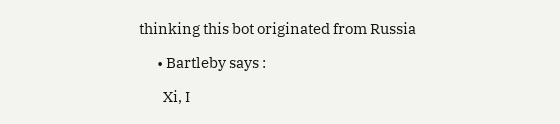thinking this bot originated from Russia

      • Bartleby says :

        Xi, I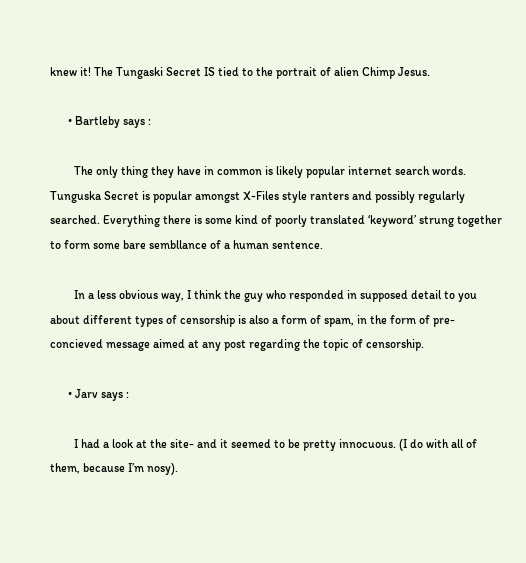knew it! The Tungaski Secret IS tied to the portrait of alien Chimp Jesus.

      • Bartleby says :

        The only thing they have in common is likely popular internet search words. Tunguska Secret is popular amongst X-Files style ranters and possibly regularly searched. Everything there is some kind of poorly translated ‘keyword’ strung together to form some bare sembllance of a human sentence.

        In a less obvious way, I think the guy who responded in supposed detail to you about different types of censorship is also a form of spam, in the form of pre-concieved message aimed at any post regarding the topic of censorship.

      • Jarv says :

        I had a look at the site- and it seemed to be pretty innocuous. (I do with all of them, because I’m nosy).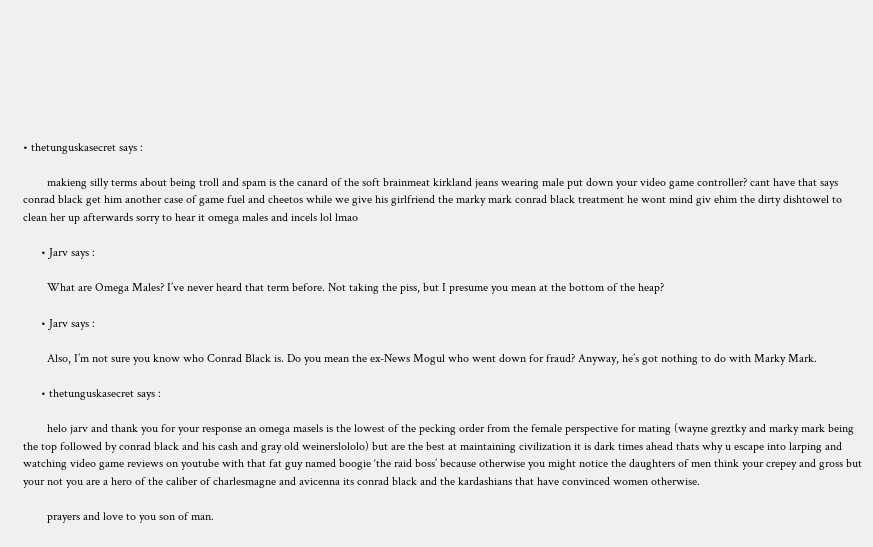• thetunguskasecret says :

        makieng silly terms about being troll and spam is the canard of the soft brainmeat kirkland jeans wearing male put down your video game controller? cant have that says conrad black get him another case of game fuel and cheetos while we give his girlfriend the marky mark conrad black treatment he wont mind giv ehim the dirty dishtowel to clean her up afterwards sorry to hear it omega males and incels lol lmao

      • Jarv says :

        What are Omega Males? I’ve never heard that term before. Not taking the piss, but I presume you mean at the bottom of the heap?

      • Jarv says :

        Also, I’m not sure you know who Conrad Black is. Do you mean the ex-News Mogul who went down for fraud? Anyway, he’s got nothing to do with Marky Mark.

      • thetunguskasecret says :

        helo jarv and thank you for your response an omega masels is the lowest of the pecking order from the female perspective for mating (wayne greztky and marky mark being the top followed by conrad black and his cash and gray old weinerslololo) but are the best at maintaining civilization it is dark times ahead thats why u escape into larping and watching video game reviews on youtube with that fat guy named boogie ‘the raid boss’ because otherwise you might notice the daughters of men think your crepey and gross but your not you are a hero of the caliber of charlesmagne and avicenna its conrad black and the kardashians that have convinced women otherwise.

        prayers and love to you son of man.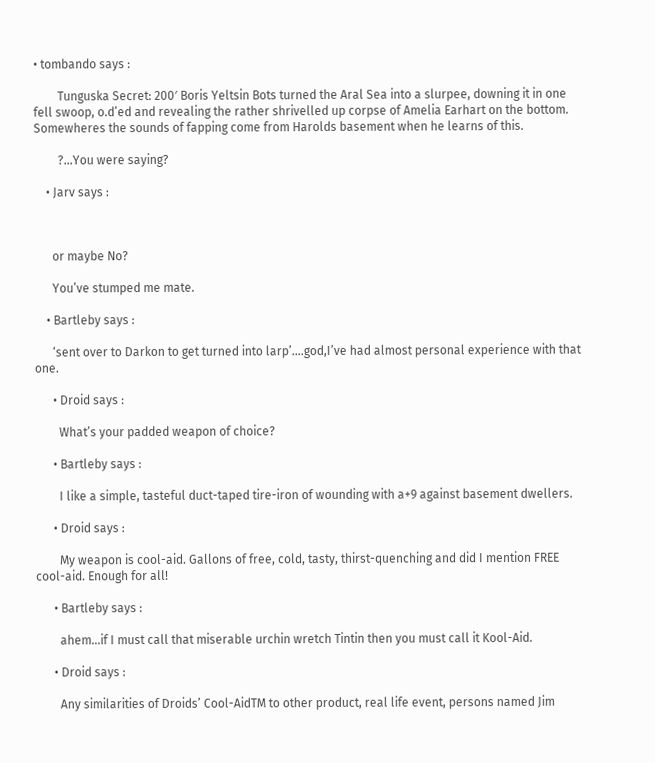• tombando says :

        Tunguska Secret: 200′ Boris Yeltsin Bots turned the Aral Sea into a slurpee, downing it in one fell swoop, o.d’ed and revealing the rather shrivelled up corpse of Amelia Earhart on the bottom. Somewheres the sounds of fapping come from Harolds basement when he learns of this.

        ?…You were saying?

    • Jarv says :



      or maybe No?

      You’ve stumped me mate.

    • Bartleby says :

      ‘sent over to Darkon to get turned into larp’….god,I’ve had almost personal experience with that one.

      • Droid says :

        What’s your padded weapon of choice?

      • Bartleby says :

        I like a simple, tasteful duct-taped tire-iron of wounding with a+9 against basement dwellers.

      • Droid says :

        My weapon is cool-aid. Gallons of free, cold, tasty, thirst-quenching and did I mention FREE cool-aid. Enough for all!

      • Bartleby says :

        ahem…if I must call that miserable urchin wretch Tintin then you must call it Kool-Aid.

      • Droid says :

        Any similarities of Droids’ Cool-AidTM to other product, real life event, persons named Jim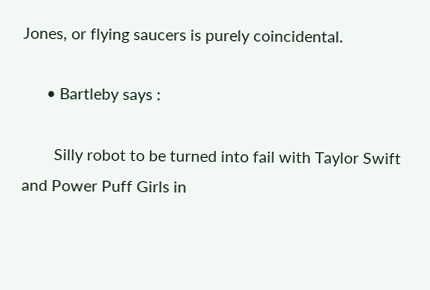Jones, or flying saucers is purely coincidental.

      • Bartleby says :

        Silly robot to be turned into fail with Taylor Swift and Power Puff Girls in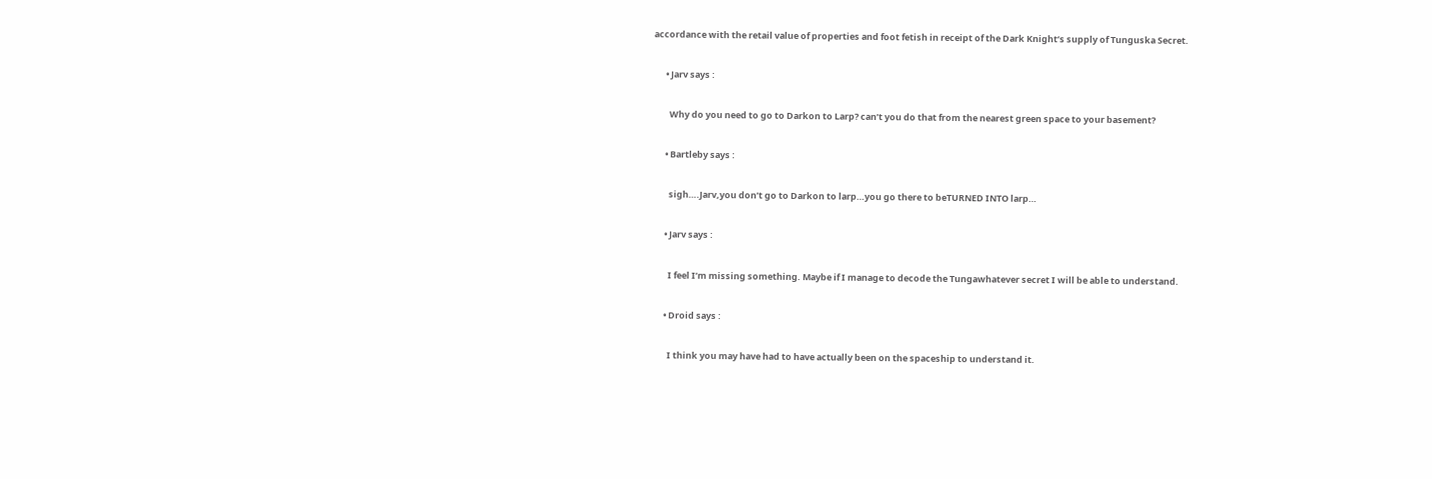accordance with the retail value of properties and foot fetish in receipt of the Dark Knight’s supply of Tunguska Secret.

      • Jarv says :

        Why do you need to go to Darkon to Larp? can’t you do that from the nearest green space to your basement?

      • Bartleby says :

        sigh….Jarv,you don’t go to Darkon to larp…you go there to beTURNED INTO larp…

      • Jarv says :

        I feel I’m missing something. Maybe if I manage to decode the Tungawhatever secret I will be able to understand.

      • Droid says :

        I think you may have had to have actually been on the spaceship to understand it.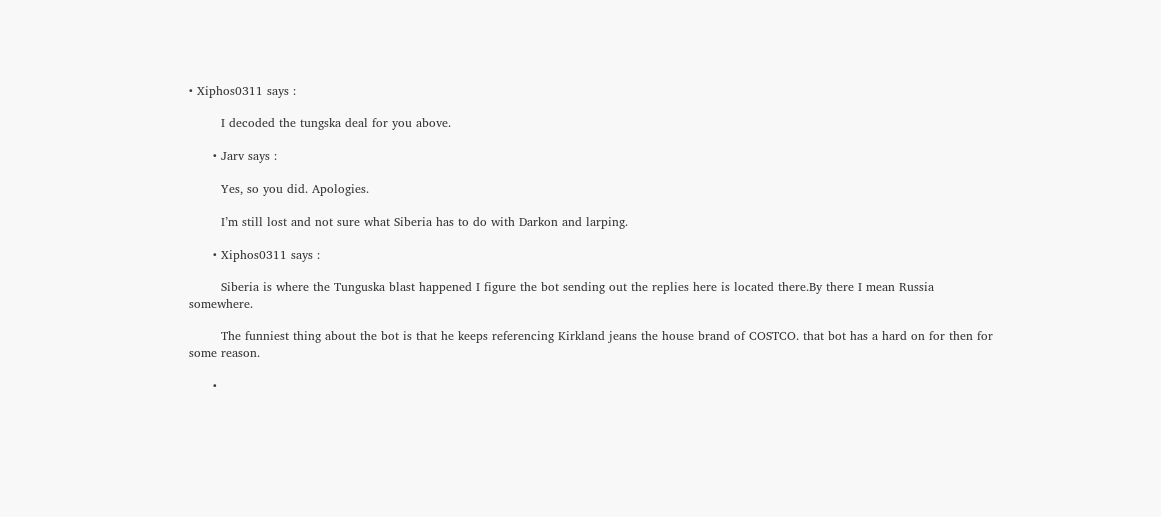• Xiphos0311 says :

        I decoded the tungska deal for you above.

      • Jarv says :

        Yes, so you did. Apologies.

        I’m still lost and not sure what Siberia has to do with Darkon and larping.

      • Xiphos0311 says :

        Siberia is where the Tunguska blast happened I figure the bot sending out the replies here is located there.By there I mean Russia somewhere.

        The funniest thing about the bot is that he keeps referencing Kirkland jeans the house brand of COSTCO. that bot has a hard on for then for some reason.

      •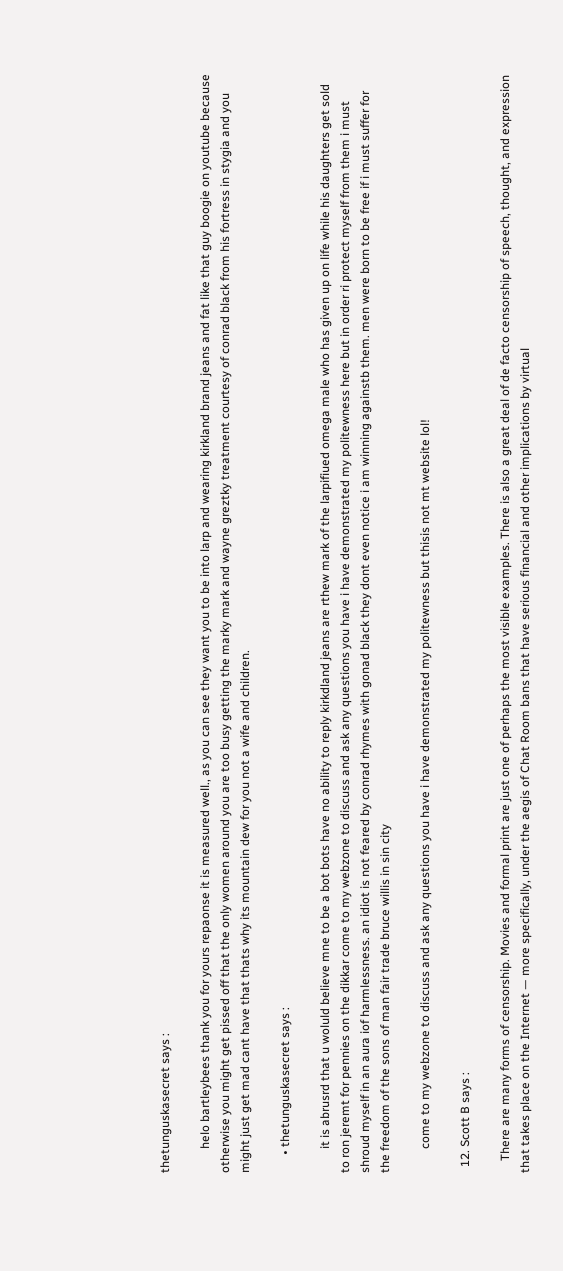thetunguskasecret says :

        helo bartleybees thank you for yours repaonse it is measured well., as you can see they want you to be into larp and wearing kirkland brand jeans and fat like that guy boogie on youtube because otherwise you might get pissed off that the only women around you are too busy getting the marky mark and wayne greztky treatment courtesy of conrad black from his fortress in stygia and you might just get mad cant have that thats why its mountain dew for you not a wife and children.

      • thetunguskasecret says :

        it is abrusrd that u woluld believe mne to be a bot bots have no ability to reply kirkdland jeans are rthew mark of the larpifiued omega male who has given up on life while his daughters get sold to ron jeremt for pennies on the dikkar come to my webzone to discuss and ask any questions you have i have demonstrated my politewness here but in order ri protect myself from them i must shroud myself in an aura iof harmlessness. an idiot is not feared by conrad rhymes with gonad black they dont even notice i am winning againstb them. men were born to be free if i must suffer for the freedom of the sons of man fair trade bruce willis in sin city

        come to my webzone to discuss and ask any questions you have i have demonstrated my politewness but thisis not mt website lol!

  12. Scott B says :

    There are many forms of censorship. Movies and formal print are just one of perhaps the most visible examples. There is also a great deal of de facto censorship of speech, thought, and expression that takes place on the Internet — more specifically, under the aegis of Chat Room bans that have serious financial and other implications by virtual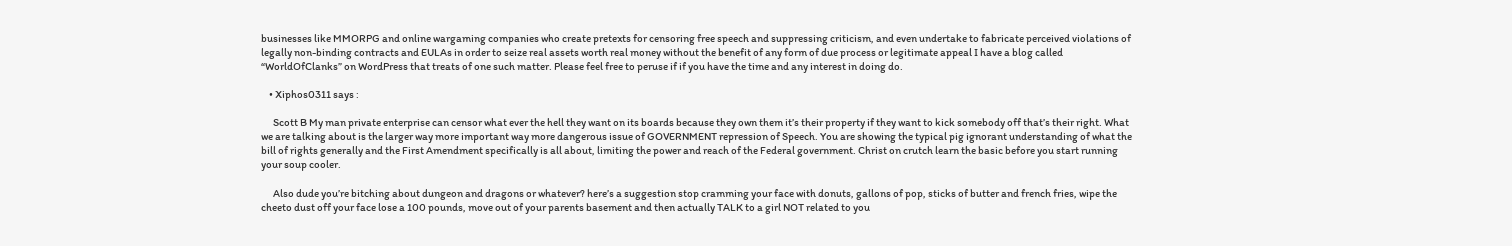businesses like MMORPG and online wargaming companies who create pretexts for censoring free speech and suppressing criticism, and even undertake to fabricate perceived violations of legally non-binding contracts and EULAs in order to seize real assets worth real money without the benefit of any form of due process or legitimate appeal I have a blog called “WorldOfClanks” on WordPress that treats of one such matter. Please feel free to peruse if if you have the time and any interest in doing do.

    • Xiphos0311 says :

      Scott B My man private enterprise can censor what ever the hell they want on its boards because they own them it’s their property if they want to kick somebody off that’s their right. What we are talking about is the larger way more important way more dangerous issue of GOVERNMENT repression of Speech. You are showing the typical pig ignorant understanding of what the bill of rights generally and the First Amendment specifically is all about, limiting the power and reach of the Federal government. Christ on crutch learn the basic before you start running your soup cooler.

      Also dude you’re bitching about dungeon and dragons or whatever? here’s a suggestion stop cramming your face with donuts, gallons of pop, sticks of butter and french fries, wipe the cheeto dust off your face lose a 100 pounds, move out of your parents basement and then actually TALK to a girl NOT related to you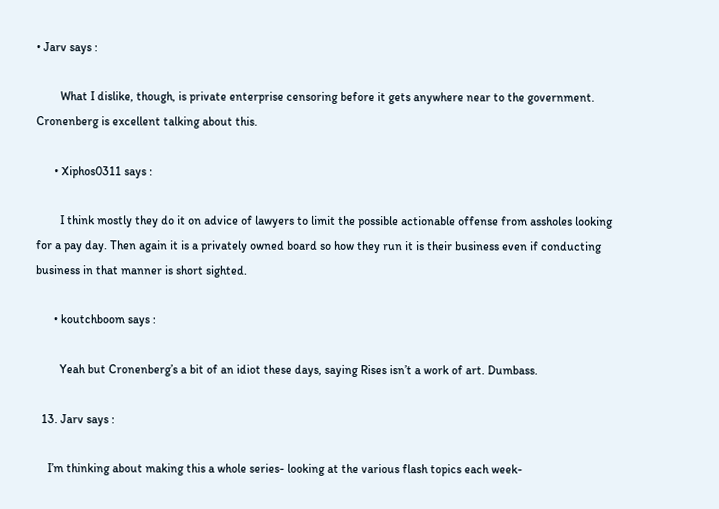• Jarv says :

        What I dislike, though, is private enterprise censoring before it gets anywhere near to the government. Cronenberg is excellent talking about this.

      • Xiphos0311 says :

        I think mostly they do it on advice of lawyers to limit the possible actionable offense from assholes looking for a pay day. Then again it is a privately owned board so how they run it is their business even if conducting business in that manner is short sighted.

      • koutchboom says :

        Yeah but Cronenberg’s a bit of an idiot these days, saying Rises isn’t a work of art. Dumbass.

  13. Jarv says :

    I’m thinking about making this a whole series- looking at the various flash topics each week-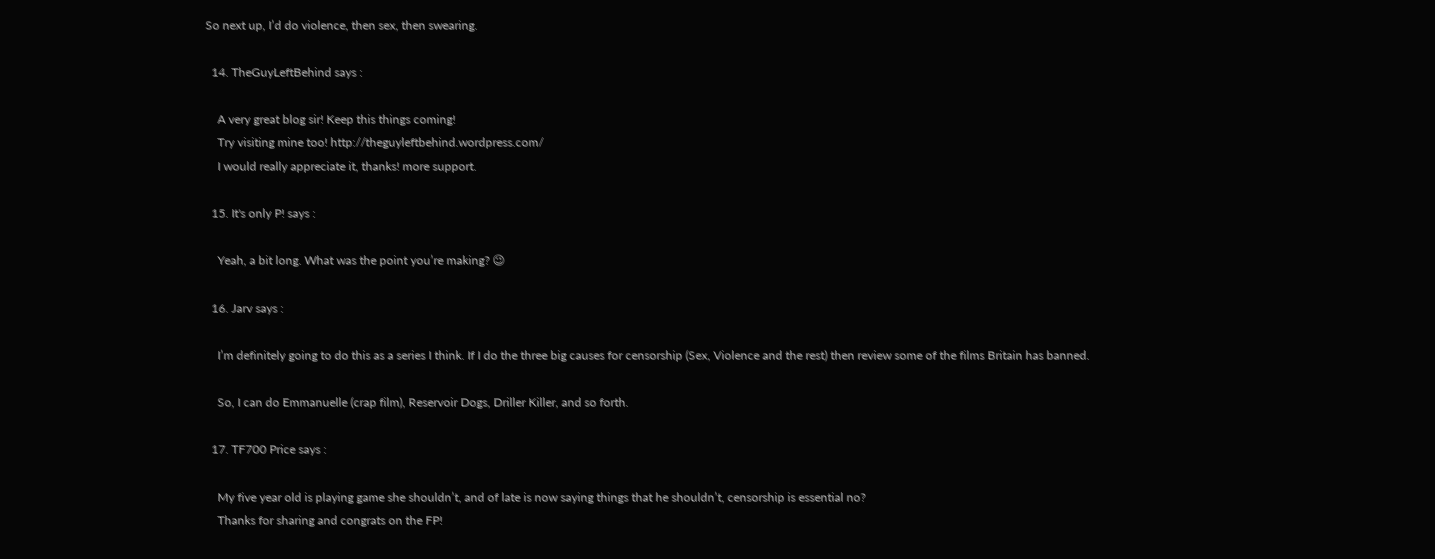So next up, I’d do violence, then sex, then swearing.

  14. TheGuyLeftBehind says :

    A very great blog sir! Keep this things coming!
    Try visiting mine too! http://theguyleftbehind.wordpress.com/
    I would really appreciate it, thanks! more support.

  15. It's only P! says :

    Yeah, a bit long. What was the point you’re making? 😉

  16. Jarv says :

    I’m definitely going to do this as a series I think. If I do the three big causes for censorship (Sex, Violence and the rest) then review some of the films Britain has banned.

    So, I can do Emmanuelle (crap film), Reservoir Dogs, Driller Killer, and so forth.

  17. TF700 Price says :

    My five year old is playing game she shouldn’t, and of late is now saying things that he shouldn’t, censorship is essential no?
    Thanks for sharing and congrats on the FP!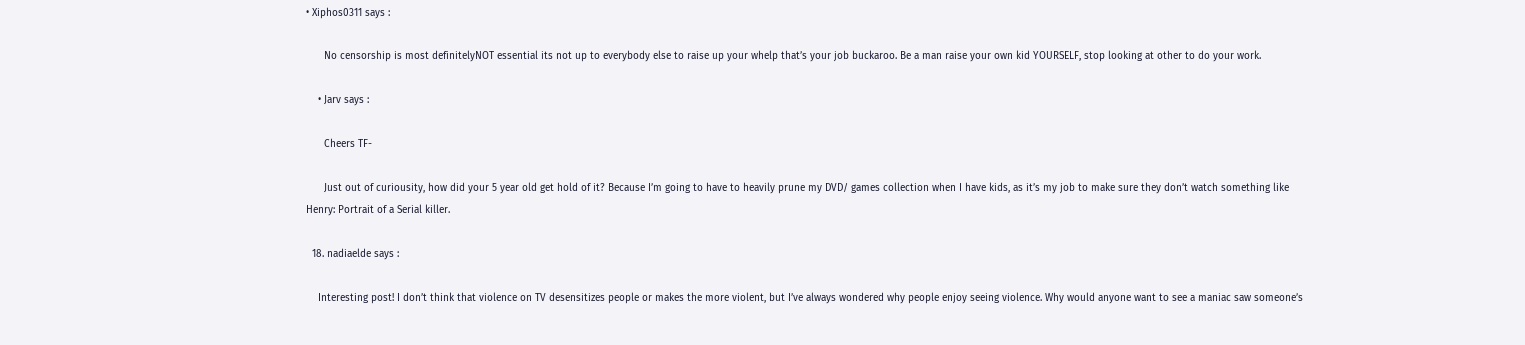• Xiphos0311 says :

      No censorship is most definitelyNOT essential its not up to everybody else to raise up your whelp that’s your job buckaroo. Be a man raise your own kid YOURSELF, stop looking at other to do your work.

    • Jarv says :

      Cheers TF-

      Just out of curiousity, how did your 5 year old get hold of it? Because I’m going to have to heavily prune my DVD/ games collection when I have kids, as it’s my job to make sure they don’t watch something like Henry: Portrait of a Serial killer.

  18. nadiaelde says :

    Interesting post! I don’t think that violence on TV desensitizes people or makes the more violent, but I’ve always wondered why people enjoy seeing violence. Why would anyone want to see a maniac saw someone’s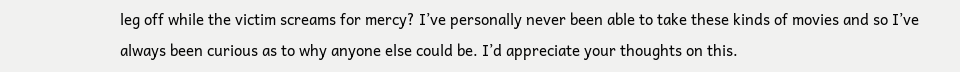leg off while the victim screams for mercy? I’ve personally never been able to take these kinds of movies and so I’ve always been curious as to why anyone else could be. I’d appreciate your thoughts on this.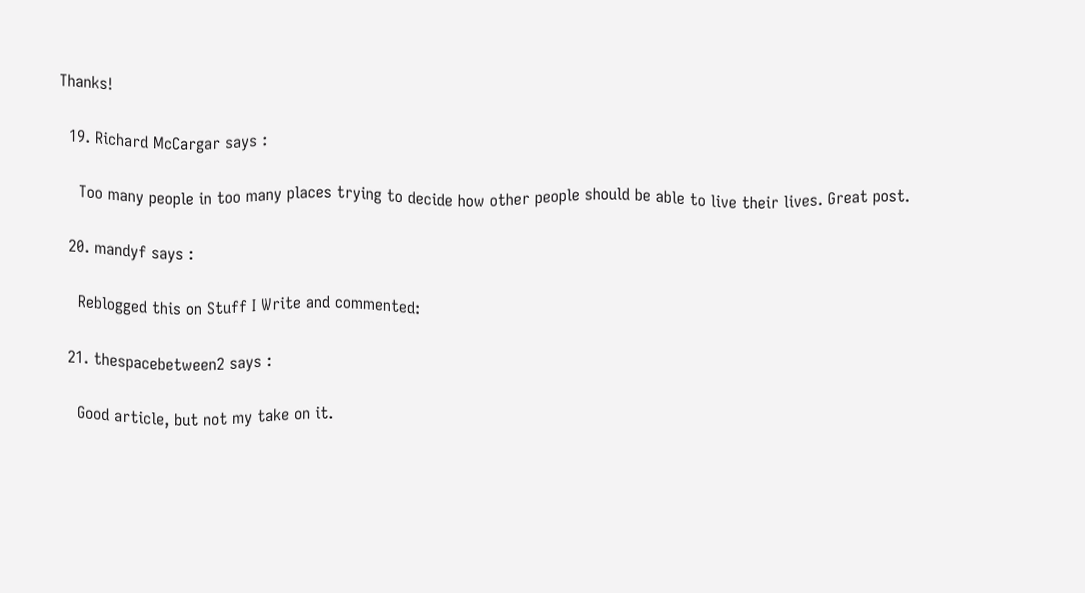Thanks!

  19. Richard McCargar says :

    Too many people in too many places trying to decide how other people should be able to live their lives. Great post.

  20. mandyf says :

    Reblogged this on Stuff I Write and commented:

  21. thespacebetween2 says :

    Good article, but not my take on it.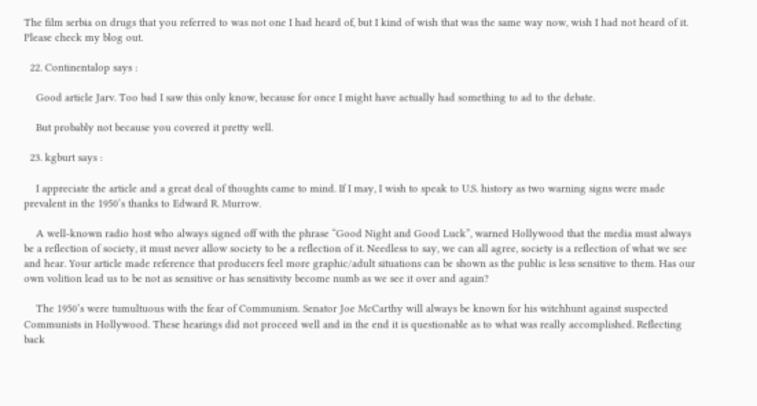The film serbia on drugs that you referred to was not one I had heard of, but I kind of wish that was the same way now, wish I had not heard of it. Please check my blog out.

  22. Continentalop says :

    Good article Jarv. Too bad I saw this only know, because for once I might have actually had something to ad to the debate.

    But probably not because you covered it pretty well.

  23. kgburt says :

    I appreciate the article and a great deal of thoughts came to mind. If I may, I wish to speak to U.S. history as two warning signs were made prevalent in the 1950’s thanks to Edward R. Murrow.

    A well-known radio host who always signed off with the phrase “Good Night and Good Luck”, warned Hollywood that the media must always be a reflection of society, it must never allow society to be a reflection of it. Needless to say, we can all agree, society is a reflection of what we see and hear. Your article made reference that producers feel more graphic/adult situations can be shown as the public is less sensitive to them. Has our own volition lead us to be not as sensitive or has sensitivity become numb as we see it over and again?

    The 1950’s were tumultuous with the fear of Communism. Senator Joe McCarthy will always be known for his witchhunt against suspected Communists in Hollywood. These hearings did not proceed well and in the end it is questionable as to what was really accomplished. Reflecting back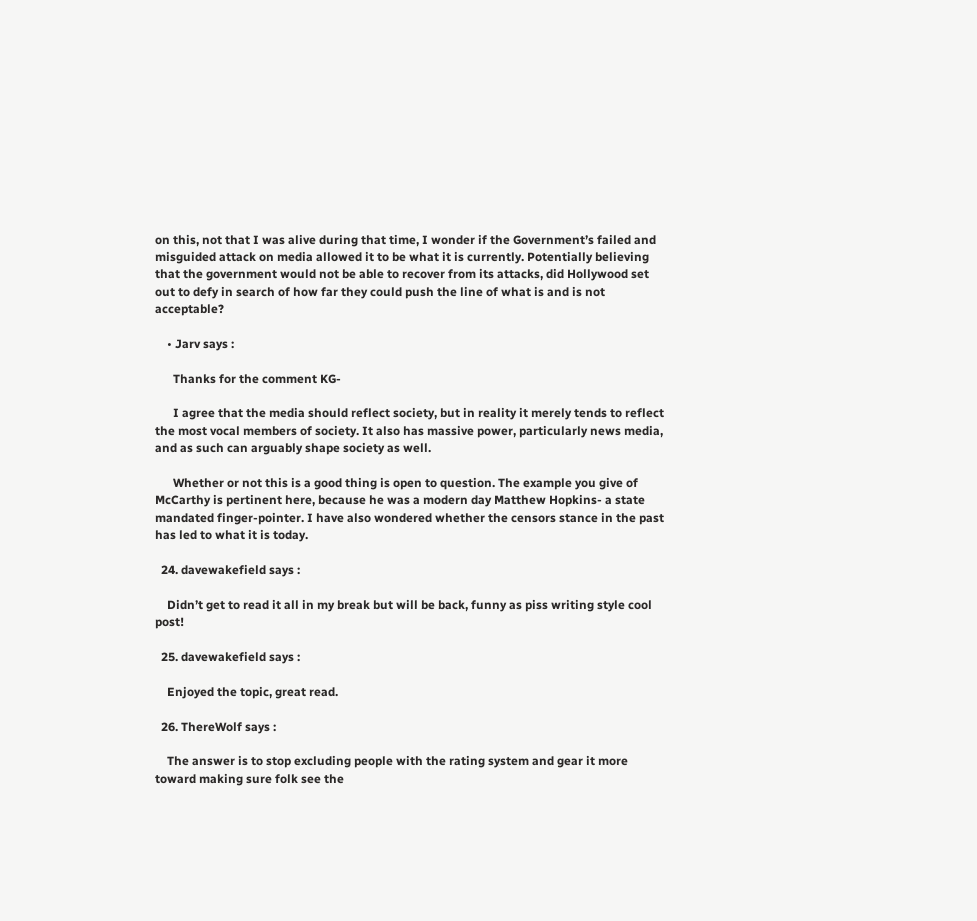on this, not that I was alive during that time, I wonder if the Government’s failed and misguided attack on media allowed it to be what it is currently. Potentially believing that the government would not be able to recover from its attacks, did Hollywood set out to defy in search of how far they could push the line of what is and is not acceptable?

    • Jarv says :

      Thanks for the comment KG-

      I agree that the media should reflect society, but in reality it merely tends to reflect the most vocal members of society. It also has massive power, particularly news media, and as such can arguably shape society as well.

      Whether or not this is a good thing is open to question. The example you give of McCarthy is pertinent here, because he was a modern day Matthew Hopkins- a state mandated finger-pointer. I have also wondered whether the censors stance in the past has led to what it is today.

  24. davewakefield says :

    Didn’t get to read it all in my break but will be back, funny as piss writing style cool post!

  25. davewakefield says :

    Enjoyed the topic, great read.

  26. ThereWolf says :

    The answer is to stop excluding people with the rating system and gear it more toward making sure folk see the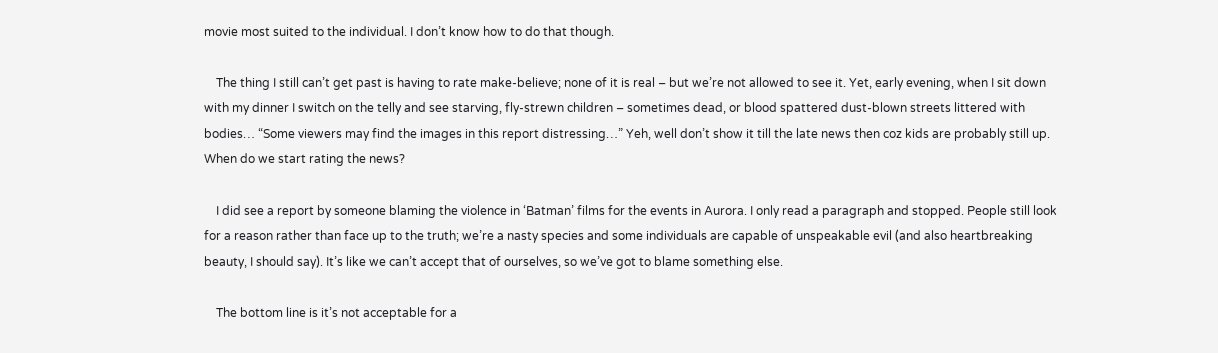movie most suited to the individual. I don’t know how to do that though.

    The thing I still can’t get past is having to rate make-believe; none of it is real – but we’re not allowed to see it. Yet, early evening, when I sit down with my dinner I switch on the telly and see starving, fly-strewn children – sometimes dead, or blood spattered dust-blown streets littered with bodies… “Some viewers may find the images in this report distressing…” Yeh, well don’t show it till the late news then coz kids are probably still up. When do we start rating the news?

    I did see a report by someone blaming the violence in ‘Batman’ films for the events in Aurora. I only read a paragraph and stopped. People still look for a reason rather than face up to the truth; we’re a nasty species and some individuals are capable of unspeakable evil (and also heartbreaking beauty, I should say). It’s like we can’t accept that of ourselves, so we’ve got to blame something else.

    The bottom line is it’s not acceptable for a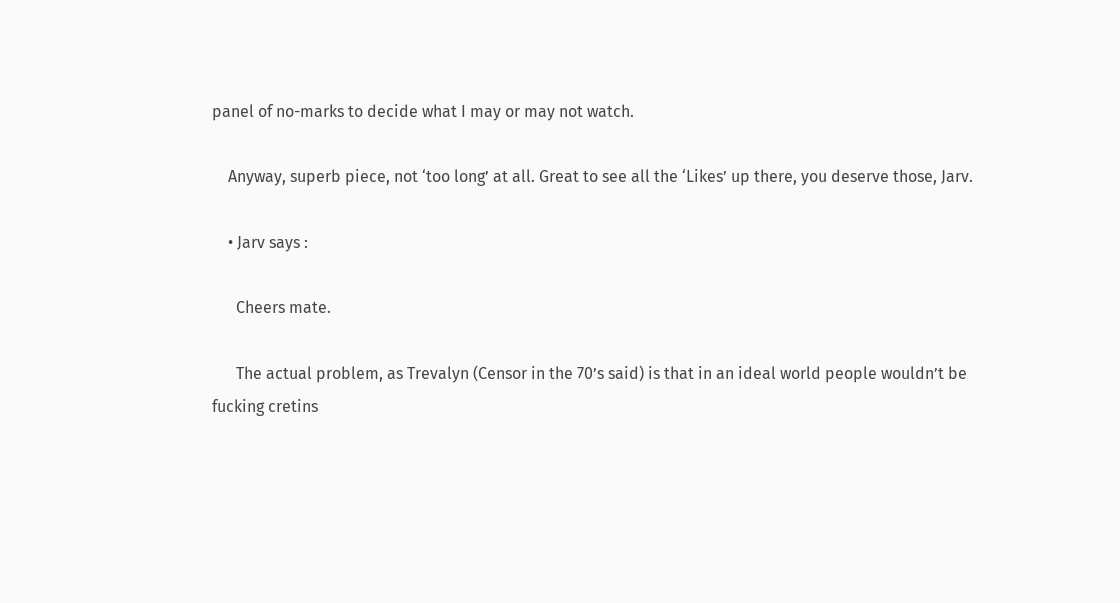panel of no-marks to decide what I may or may not watch.

    Anyway, superb piece, not ‘too long’ at all. Great to see all the ‘Likes’ up there, you deserve those, Jarv.

    • Jarv says :

      Cheers mate.

      The actual problem, as Trevalyn (Censor in the 70’s said) is that in an ideal world people wouldn’t be fucking cretins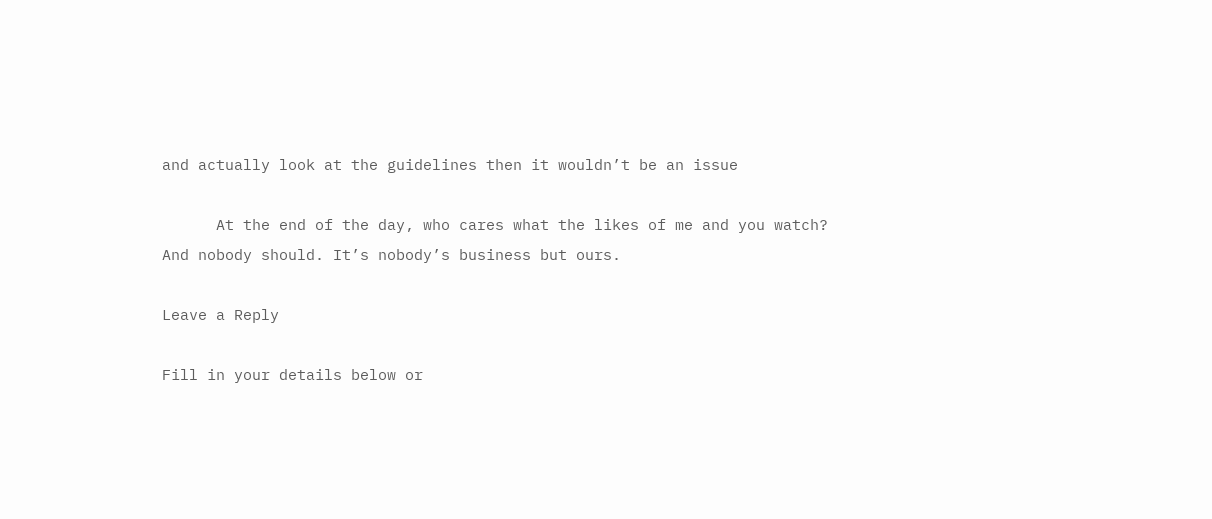and actually look at the guidelines then it wouldn’t be an issue

      At the end of the day, who cares what the likes of me and you watch? And nobody should. It’s nobody’s business but ours.

Leave a Reply

Fill in your details below or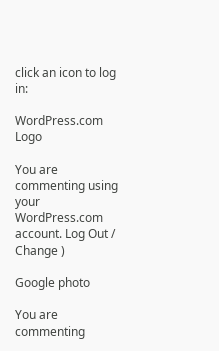click an icon to log in:

WordPress.com Logo

You are commenting using your WordPress.com account. Log Out /  Change )

Google photo

You are commenting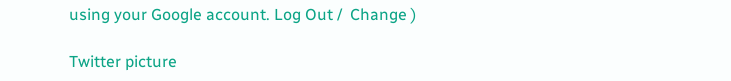using your Google account. Log Out /  Change )

Twitter picture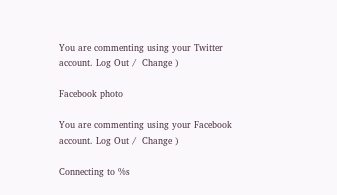You are commenting using your Twitter account. Log Out /  Change )

Facebook photo

You are commenting using your Facebook account. Log Out /  Change )

Connecting to %s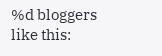%d bloggers like this: